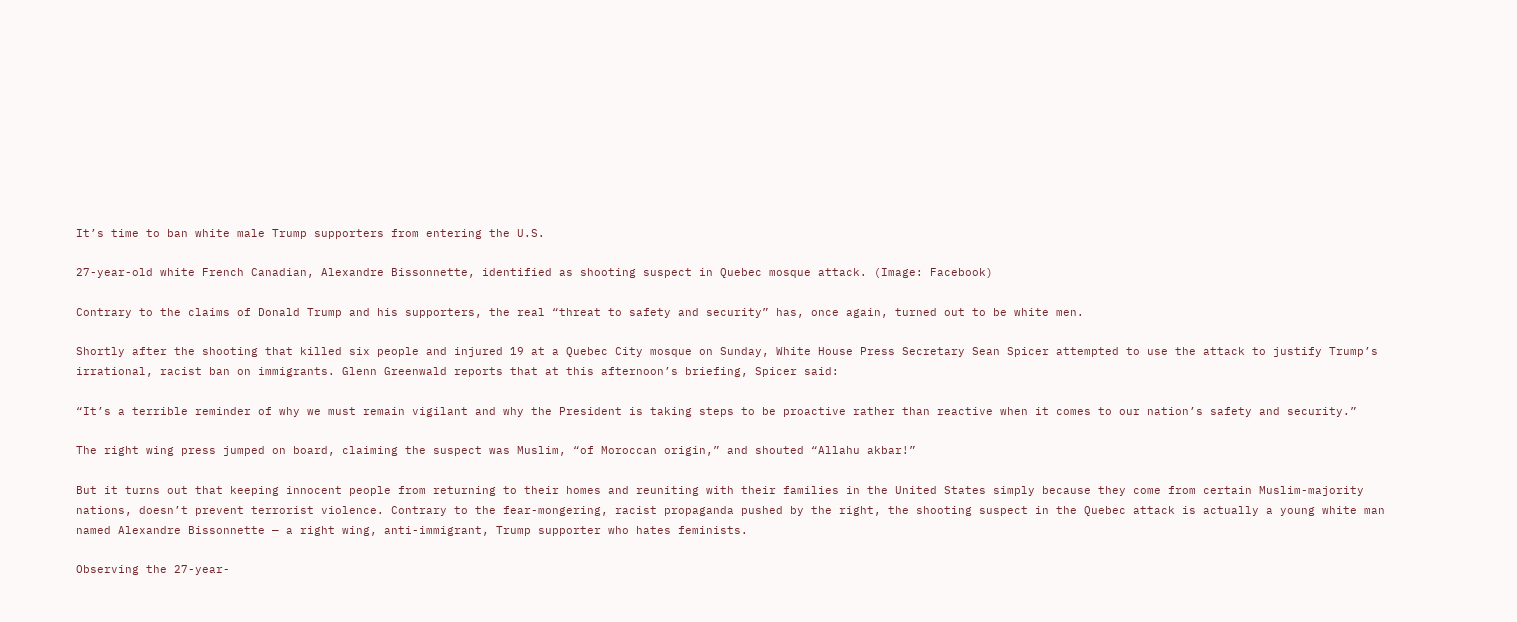It’s time to ban white male Trump supporters from entering the U.S.

27-year-old white French Canadian, Alexandre Bissonnette, identified as shooting suspect in Quebec mosque attack. (Image: Facebook)

Contrary to the claims of Donald Trump and his supporters, the real “threat to safety and security” has, once again, turned out to be white men.

Shortly after the shooting that killed six people and injured 19 at a Quebec City mosque on Sunday, White House Press Secretary Sean Spicer attempted to use the attack to justify Trump’s irrational, racist ban on immigrants. Glenn Greenwald reports that at this afternoon’s briefing, Spicer said:

“It’s a terrible reminder of why we must remain vigilant and why the President is taking steps to be proactive rather than reactive when it comes to our nation’s safety and security.”

The right wing press jumped on board, claiming the suspect was Muslim, “of Moroccan origin,” and shouted “Allahu akbar!”

But it turns out that keeping innocent people from returning to their homes and reuniting with their families in the United States simply because they come from certain Muslim-majority nations, doesn’t prevent terrorist violence. Contrary to the fear-mongering, racist propaganda pushed by the right, the shooting suspect in the Quebec attack is actually a young white man named Alexandre Bissonnette — a right wing, anti-immigrant, Trump supporter who hates feminists.

Observing the 27-year-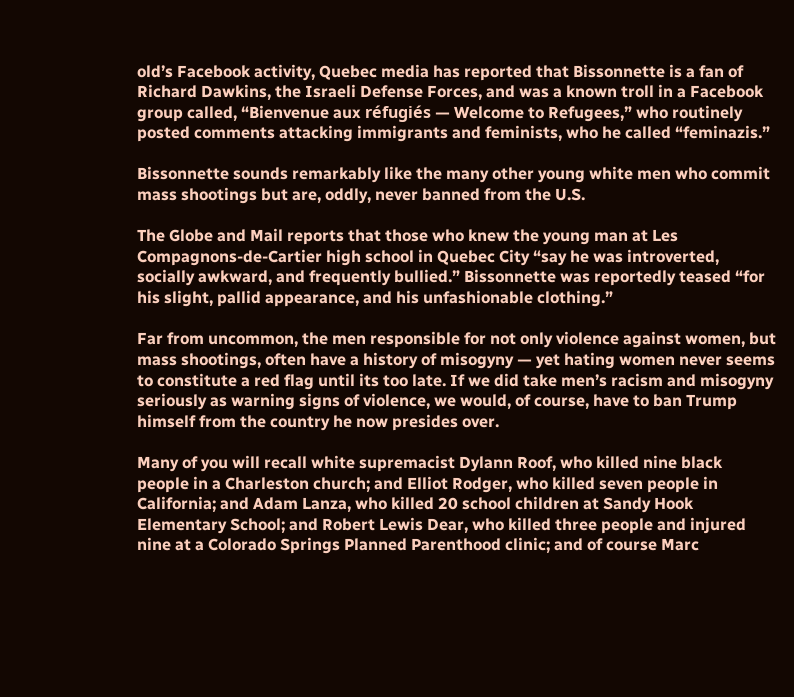old’s Facebook activity, Quebec media has reported that Bissonnette is a fan of Richard Dawkins, the Israeli Defense Forces, and was a known troll in a Facebook group called, “Bienvenue aux réfugiés — Welcome to Refugees,” who routinely posted comments attacking immigrants and feminists, who he called “feminazis.”

Bissonnette sounds remarkably like the many other young white men who commit mass shootings but are, oddly, never banned from the U.S.

The Globe and Mail reports that those who knew the young man at Les Compagnons-de-Cartier high school in Quebec City “say he was introverted, socially awkward, and frequently bullied.” Bissonnette was reportedly teased “for his slight, pallid appearance, and his unfashionable clothing.”

Far from uncommon, the men responsible for not only violence against women, but mass shootings, often have a history of misogyny — yet hating women never seems to constitute a red flag until its too late. If we did take men’s racism and misogyny seriously as warning signs of violence, we would, of course, have to ban Trump himself from the country he now presides over.

Many of you will recall white supremacist Dylann Roof, who killed nine black people in a Charleston church; and Elliot Rodger, who killed seven people in California; and Adam Lanza, who killed 20 school children at Sandy Hook Elementary School; and Robert Lewis Dear, who killed three people and injured nine at a Colorado Springs Planned Parenthood clinic; and of course Marc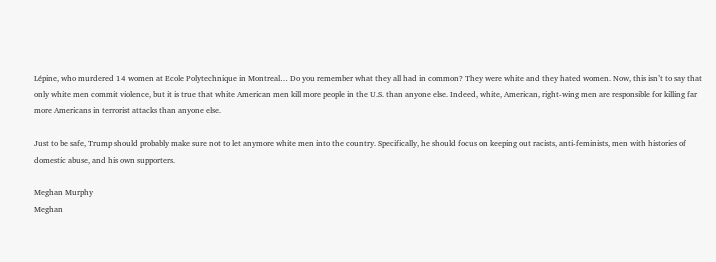Lépine, who murdered 14 women at Ecole Polytechnique in Montreal… Do you remember what they all had in common? They were white and they hated women. Now, this isn’t to say that only white men commit violence, but it is true that white American men kill more people in the U.S. than anyone else. Indeed, white, American, right-wing men are responsible for killing far more Americans in terrorist attacks than anyone else.

Just to be safe, Trump should probably make sure not to let anymore white men into the country. Specifically, he should focus on keeping out racists, anti-feminists, men with histories of domestic abuse, and his own supporters.

Meghan Murphy
Meghan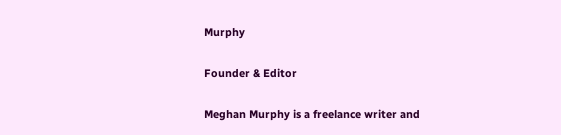Murphy

Founder & Editor

Meghan Murphy is a freelance writer and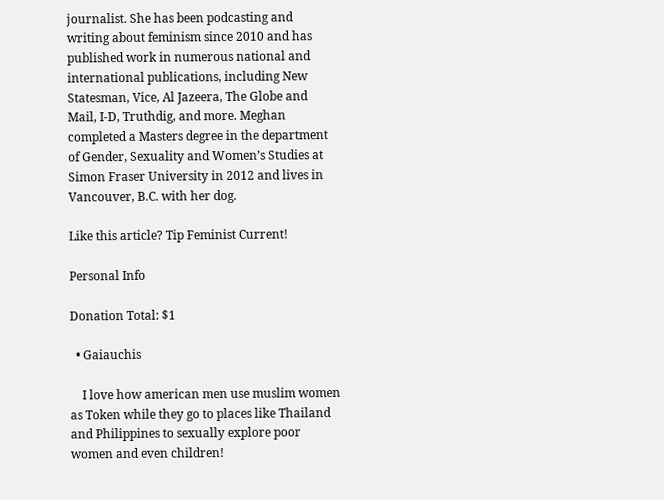journalist. She has been podcasting and writing about feminism since 2010 and has published work in numerous national and international publications, including New Statesman, Vice, Al Jazeera, The Globe and Mail, I-D, Truthdig, and more. Meghan completed a Masters degree in the department of Gender, Sexuality and Women’s Studies at Simon Fraser University in 2012 and lives in Vancouver, B.C. with her dog.

Like this article? Tip Feminist Current!

Personal Info

Donation Total: $1

  • Gaiauchis

    I love how american men use muslim women as Token while they go to places like Thailand and Philippines to sexually explore poor women and even children!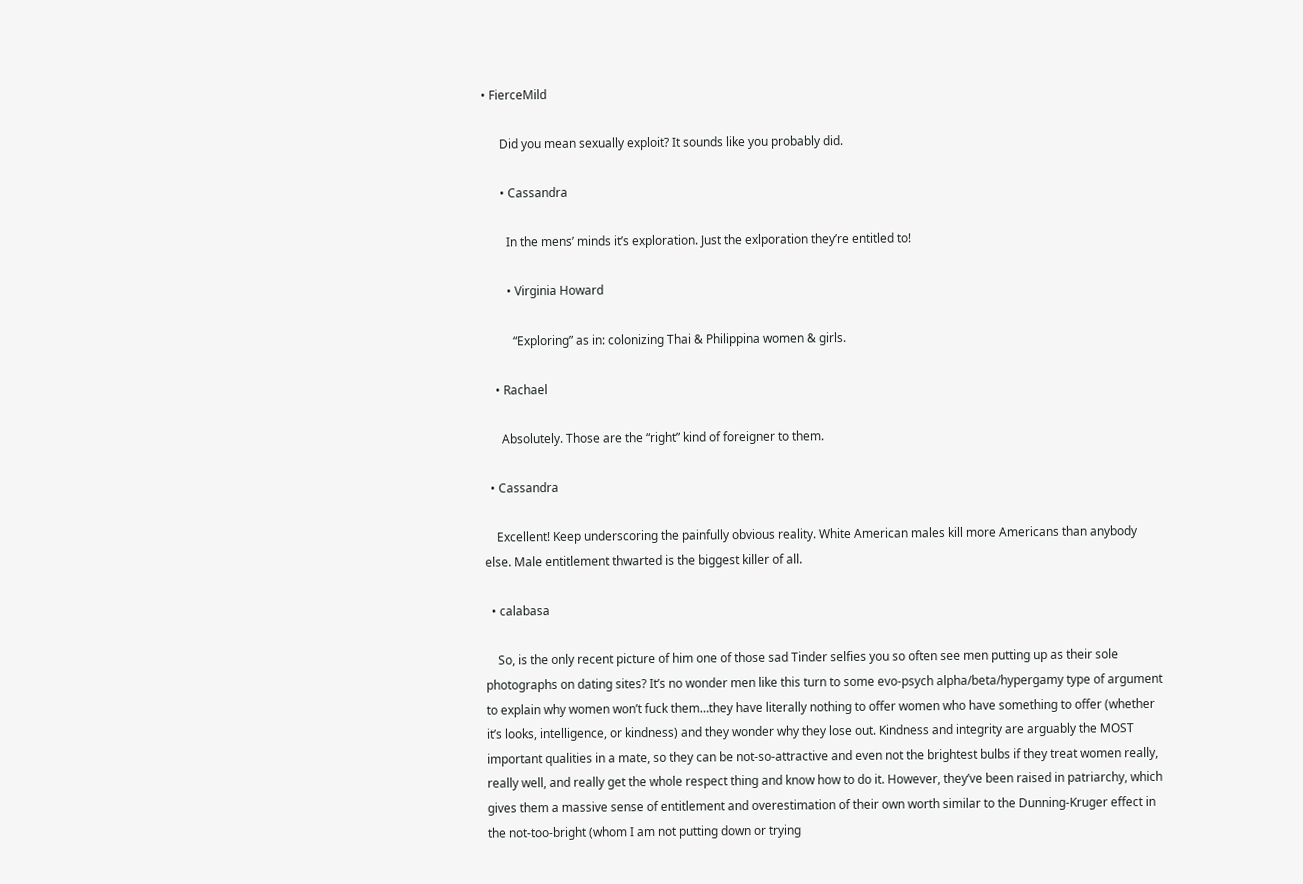• FierceMild

      Did you mean sexually exploit? It sounds like you probably did.

      • Cassandra

        In the mens’ minds it’s exploration. Just the exlporation they’re entitled to!

        • Virginia Howard

          “Exploring” as in: colonizing Thai & Philippina women & girls.

    • Rachael

      Absolutely. Those are the “right” kind of foreigner to them.

  • Cassandra

    Excellent! Keep underscoring the painfully obvious reality. White American males kill more Americans than anybody else. Male entitlement thwarted is the biggest killer of all.

  • calabasa

    So, is the only recent picture of him one of those sad Tinder selfies you so often see men putting up as their sole photographs on dating sites? It’s no wonder men like this turn to some evo-psych alpha/beta/hypergamy type of argument to explain why women won’t fuck them…they have literally nothing to offer women who have something to offer (whether it’s looks, intelligence, or kindness) and they wonder why they lose out. Kindness and integrity are arguably the MOST important qualities in a mate, so they can be not-so-attractive and even not the brightest bulbs if they treat women really, really well, and really get the whole respect thing and know how to do it. However, they’ve been raised in patriarchy, which gives them a massive sense of entitlement and overestimation of their own worth similar to the Dunning-Kruger effect in the not-too-bright (whom I am not putting down or trying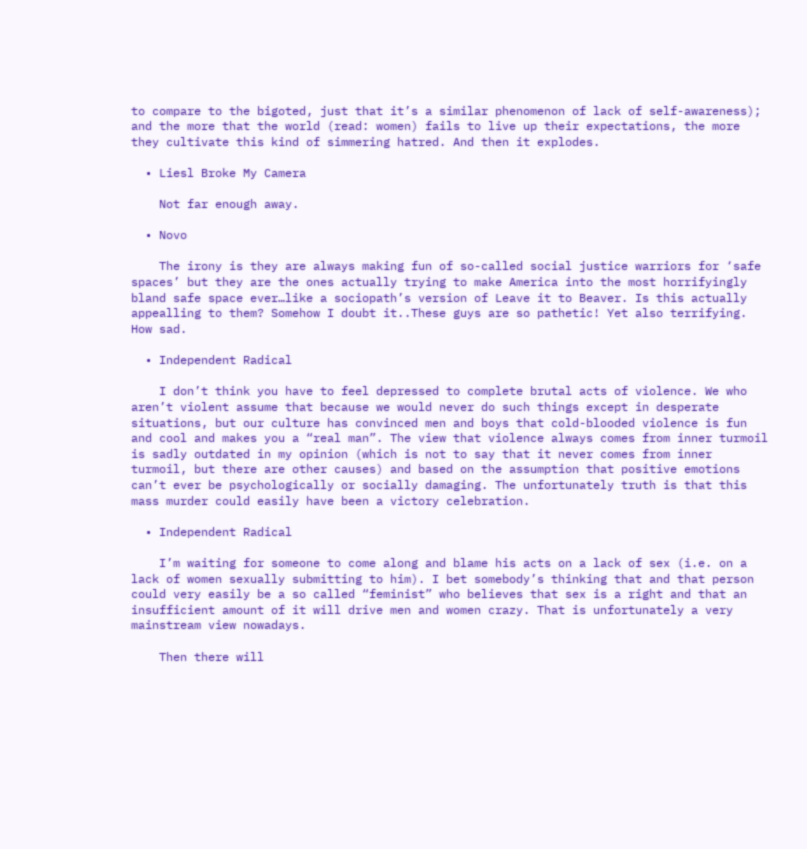to compare to the bigoted, just that it’s a similar phenomenon of lack of self-awareness); and the more that the world (read: women) fails to live up their expectations, the more they cultivate this kind of simmering hatred. And then it explodes.

  • Liesl Broke My Camera

    Not far enough away.

  • Novo

    The irony is they are always making fun of so-called social justice warriors for ‘safe spaces’ but they are the ones actually trying to make America into the most horrifyingly bland safe space ever…like a sociopath’s version of Leave it to Beaver. Is this actually appealling to them? Somehow I doubt it..These guys are so pathetic! Yet also terrifying. How sad.

  • Independent Radical

    I don’t think you have to feel depressed to complete brutal acts of violence. We who aren’t violent assume that because we would never do such things except in desperate situations, but our culture has convinced men and boys that cold-blooded violence is fun and cool and makes you a “real man”. The view that violence always comes from inner turmoil is sadly outdated in my opinion (which is not to say that it never comes from inner turmoil, but there are other causes) and based on the assumption that positive emotions can’t ever be psychologically or socially damaging. The unfortunately truth is that this mass murder could easily have been a victory celebration.

  • Independent Radical

    I’m waiting for someone to come along and blame his acts on a lack of sex (i.e. on a lack of women sexually submitting to him). I bet somebody’s thinking that and that person could very easily be a so called “feminist” who believes that sex is a right and that an insufficient amount of it will drive men and women crazy. That is unfortunately a very mainstream view nowadays.

    Then there will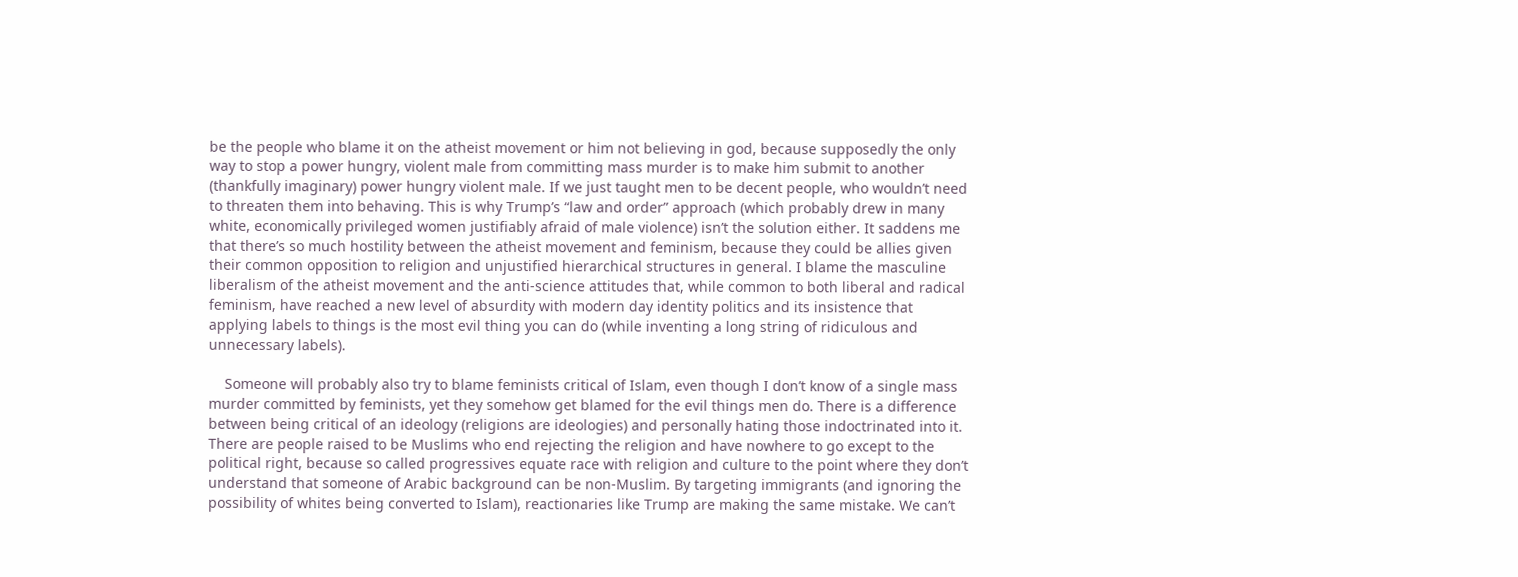be the people who blame it on the atheist movement or him not believing in god, because supposedly the only way to stop a power hungry, violent male from committing mass murder is to make him submit to another (thankfully imaginary) power hungry violent male. If we just taught men to be decent people, who wouldn’t need to threaten them into behaving. This is why Trump’s “law and order” approach (which probably drew in many white, economically privileged women justifiably afraid of male violence) isn’t the solution either. It saddens me that there’s so much hostility between the atheist movement and feminism, because they could be allies given their common opposition to religion and unjustified hierarchical structures in general. I blame the masculine liberalism of the atheist movement and the anti-science attitudes that, while common to both liberal and radical feminism, have reached a new level of absurdity with modern day identity politics and its insistence that applying labels to things is the most evil thing you can do (while inventing a long string of ridiculous and unnecessary labels).

    Someone will probably also try to blame feminists critical of Islam, even though I don’t know of a single mass murder committed by feminists, yet they somehow get blamed for the evil things men do. There is a difference between being critical of an ideology (religions are ideologies) and personally hating those indoctrinated into it. There are people raised to be Muslims who end rejecting the religion and have nowhere to go except to the political right, because so called progressives equate race with religion and culture to the point where they don’t understand that someone of Arabic background can be non-Muslim. By targeting immigrants (and ignoring the possibility of whites being converted to Islam), reactionaries like Trump are making the same mistake. We can’t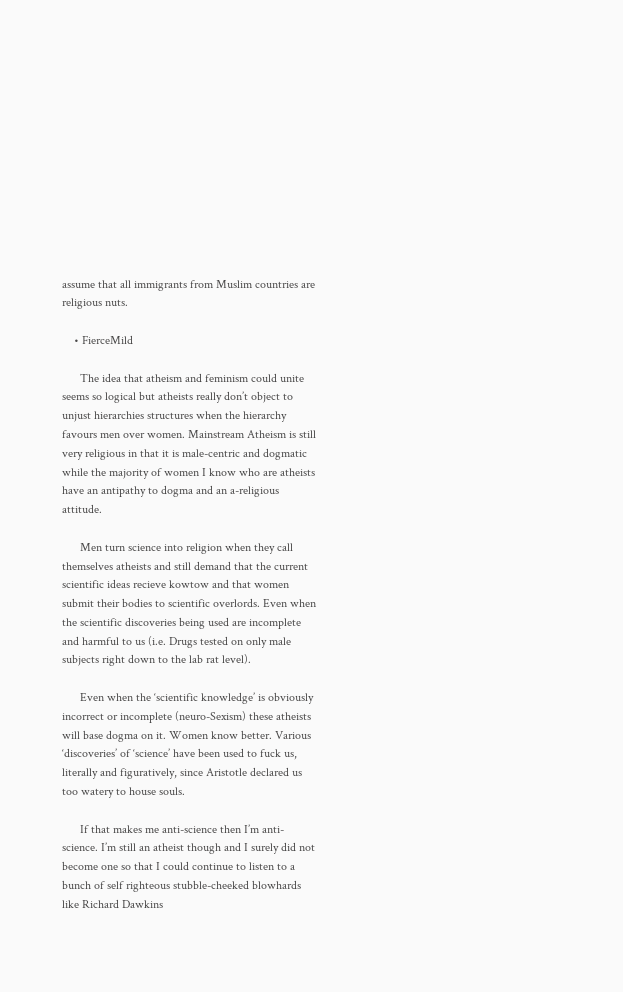assume that all immigrants from Muslim countries are religious nuts.

    • FierceMild

      The idea that atheism and feminism could unite seems so logical but atheists really don’t object to unjust hierarchies structures when the hierarchy favours men over women. Mainstream Atheism is still very religious in that it is male-centric and dogmatic while the majority of women I know who are atheists have an antipathy to dogma and an a-religious attitude.

      Men turn science into religion when they call themselves atheists and still demand that the current scientific ideas recieve kowtow and that women submit their bodies to scientific overlords. Even when the scientific discoveries being used are incomplete and harmful to us (i.e. Drugs tested on only male subjects right down to the lab rat level).

      Even when the ‘scientific knowledge’ is obviously incorrect or incomplete (neuro-Sexism) these atheists will base dogma on it. Women know better. Various ‘discoveries’ of ‘science’ have been used to fuck us, literally and figuratively, since Aristotle declared us too watery to house souls.

      If that makes me anti-science then I’m anti-science. I’m still an atheist though and I surely did not become one so that I could continue to listen to a bunch of self righteous stubble-cheeked blowhards like Richard Dawkins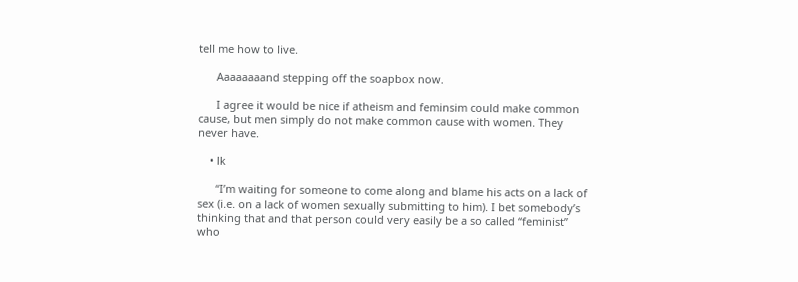tell me how to live.

      Aaaaaaaand stepping off the soapbox now.

      I agree it would be nice if atheism and feminsim could make common cause, but men simply do not make common cause with women. They never have.

    • lk

      “I’m waiting for someone to come along and blame his acts on a lack of sex (i.e. on a lack of women sexually submitting to him). I bet somebody’s thinking that and that person could very easily be a so called “feminist” who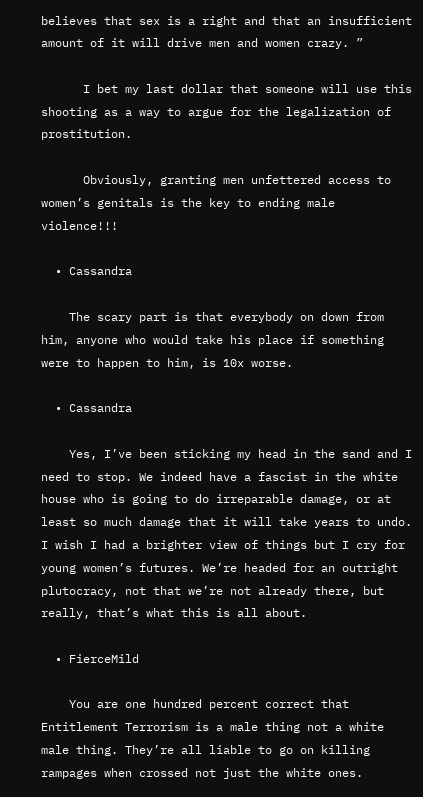believes that sex is a right and that an insufficient amount of it will drive men and women crazy. ”

      I bet my last dollar that someone will use this shooting as a way to argue for the legalization of prostitution.

      Obviously, granting men unfettered access to women’s genitals is the key to ending male violence!!!

  • Cassandra

    The scary part is that everybody on down from him, anyone who would take his place if something were to happen to him, is 10x worse.

  • Cassandra

    Yes, I’ve been sticking my head in the sand and I need to stop. We indeed have a fascist in the white house who is going to do irreparable damage, or at least so much damage that it will take years to undo. I wish I had a brighter view of things but I cry for young women’s futures. We’re headed for an outright plutocracy, not that we’re not already there, but really, that’s what this is all about.

  • FierceMild

    You are one hundred percent correct that Entitlement Terrorism is a male thing not a white male thing. They’re all liable to go on killing rampages when crossed not just the white ones.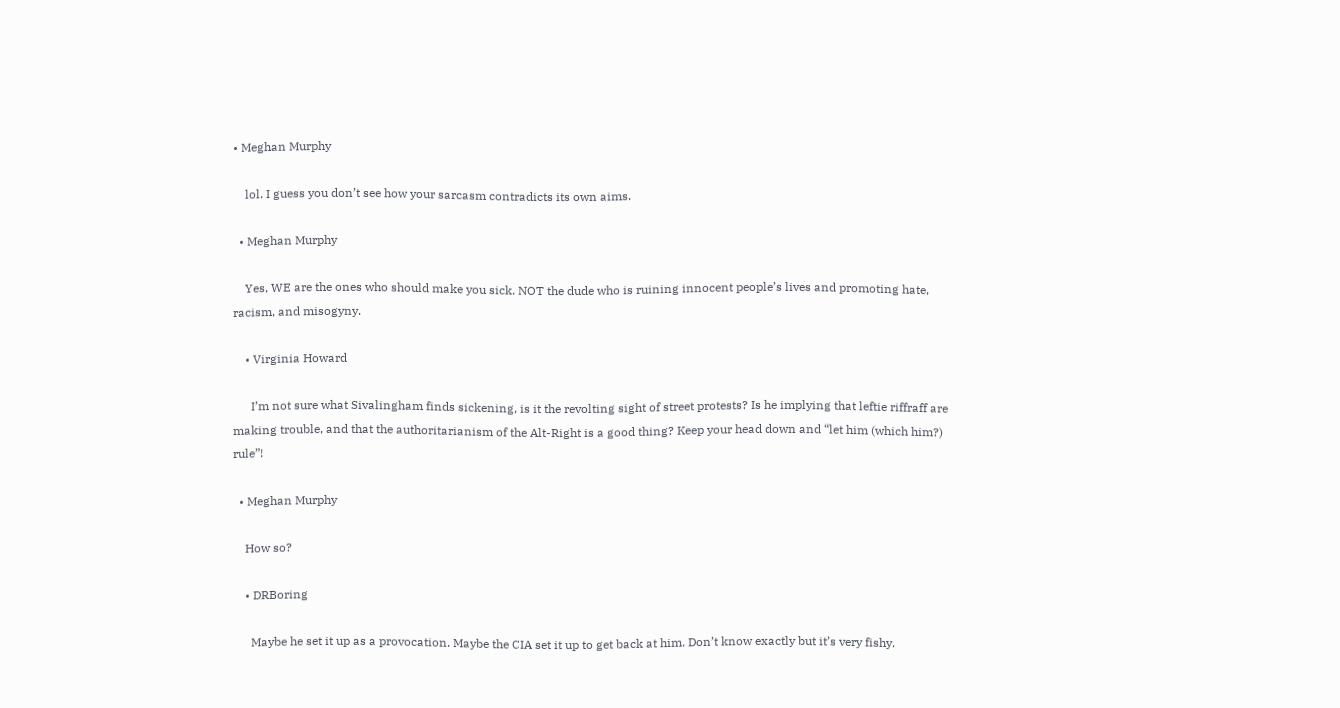• Meghan Murphy

    lol. I guess you don’t see how your sarcasm contradicts its own aims.

  • Meghan Murphy

    Yes, WE are the ones who should make you sick. NOT the dude who is ruining innocent people’s lives and promoting hate, racism, and misogyny.

    • Virginia Howard

      I’m not sure what Sivalingham finds sickening, is it the revolting sight of street protests? Is he implying that leftie riffraff are making trouble, and that the authoritarianism of the Alt-Right is a good thing? Keep your head down and “let him (which him?) rule”!

  • Meghan Murphy

    How so?

    • DRBoring

      Maybe he set it up as a provocation. Maybe the CIA set it up to get back at him. Don’t know exactly but it’s very fishy.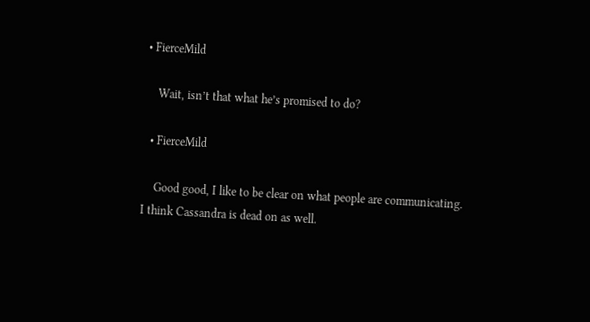• FierceMild

    Wait, isn’t that what he’s promised to do?

  • FierceMild

    Good good, I like to be clear on what people are communicating. I think Cassandra is dead on as well.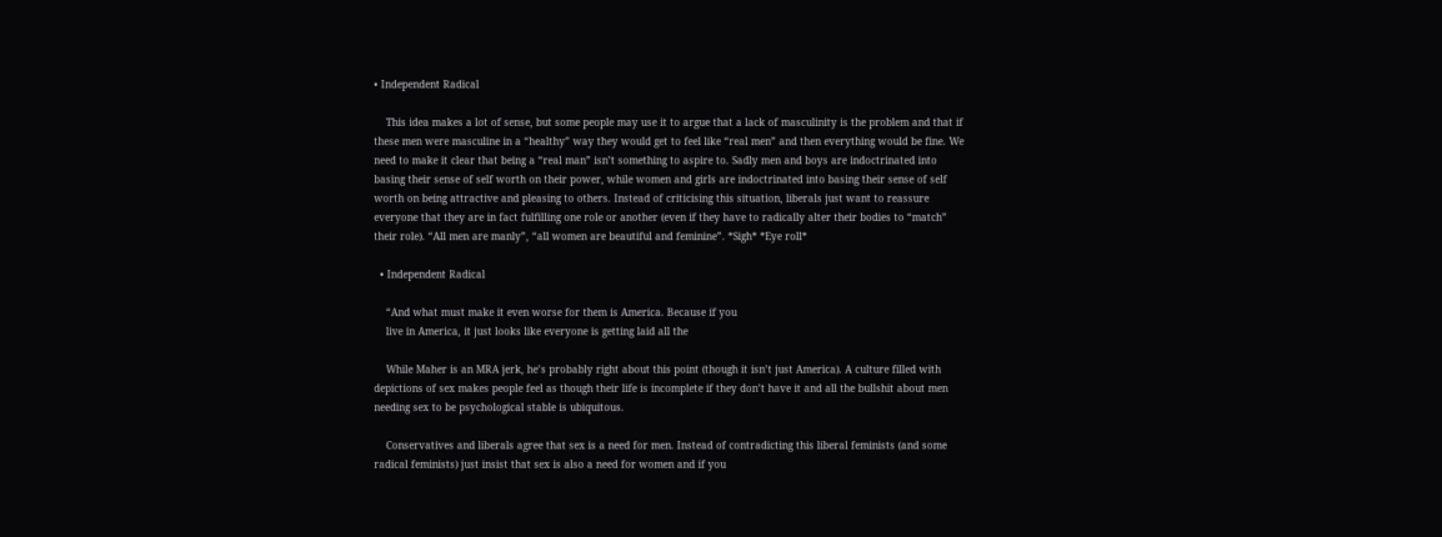• Independent Radical

    This idea makes a lot of sense, but some people may use it to argue that a lack of masculinity is the problem and that if these men were masculine in a “healthy” way they would get to feel like “real men” and then everything would be fine. We need to make it clear that being a “real man” isn’t something to aspire to. Sadly men and boys are indoctrinated into basing their sense of self worth on their power, while women and girls are indoctrinated into basing their sense of self worth on being attractive and pleasing to others. Instead of criticising this situation, liberals just want to reassure everyone that they are in fact fulfilling one role or another (even if they have to radically alter their bodies to “match” their role). “All men are manly”, “all women are beautiful and feminine”. *Sigh* *Eye roll*

  • Independent Radical

    “And what must make it even worse for them is America. Because if you
    live in America, it just looks like everyone is getting laid all the

    While Maher is an MRA jerk, he’s probably right about this point (though it isn’t just America). A culture filled with depictions of sex makes people feel as though their life is incomplete if they don’t have it and all the bullshit about men needing sex to be psychological stable is ubiquitous.

    Conservatives and liberals agree that sex is a need for men. Instead of contradicting this liberal feminists (and some radical feminists) just insist that sex is also a need for women and if you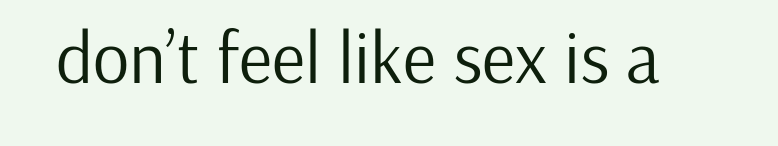don’t feel like sex is a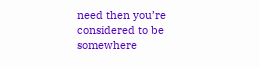need then you’re considered to be somewhere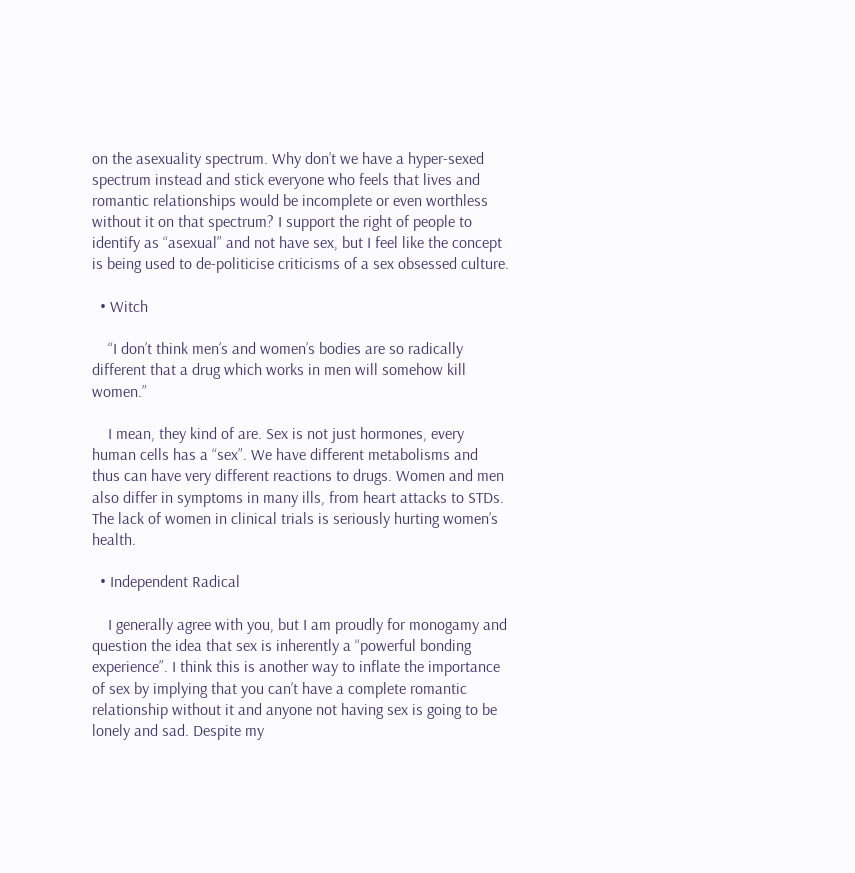on the asexuality spectrum. Why don’t we have a hyper-sexed spectrum instead and stick everyone who feels that lives and romantic relationships would be incomplete or even worthless without it on that spectrum? I support the right of people to identify as “asexual” and not have sex, but I feel like the concept is being used to de-politicise criticisms of a sex obsessed culture.

  • Witch

    “I don’t think men’s and women’s bodies are so radically different that a drug which works in men will somehow kill women.”

    I mean, they kind of are. Sex is not just hormones, every human cells has a “sex”. We have different metabolisms and thus can have very different reactions to drugs. Women and men also differ in symptoms in many ills, from heart attacks to STDs. The lack of women in clinical trials is seriously hurting women’s health.

  • Independent Radical

    I generally agree with you, but I am proudly for monogamy and question the idea that sex is inherently a “powerful bonding experience”. I think this is another way to inflate the importance of sex by implying that you can’t have a complete romantic relationship without it and anyone not having sex is going to be lonely and sad. Despite my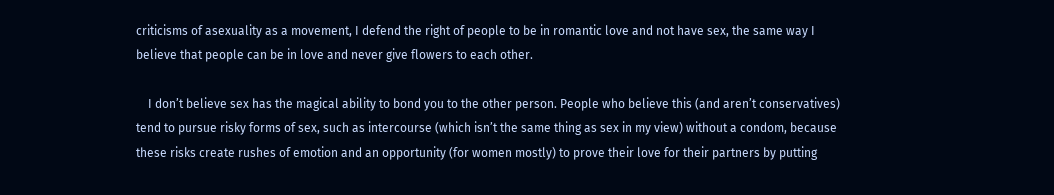criticisms of asexuality as a movement, I defend the right of people to be in romantic love and not have sex, the same way I believe that people can be in love and never give flowers to each other.

    I don’t believe sex has the magical ability to bond you to the other person. People who believe this (and aren’t conservatives) tend to pursue risky forms of sex, such as intercourse (which isn’t the same thing as sex in my view) without a condom, because these risks create rushes of emotion and an opportunity (for women mostly) to prove their love for their partners by putting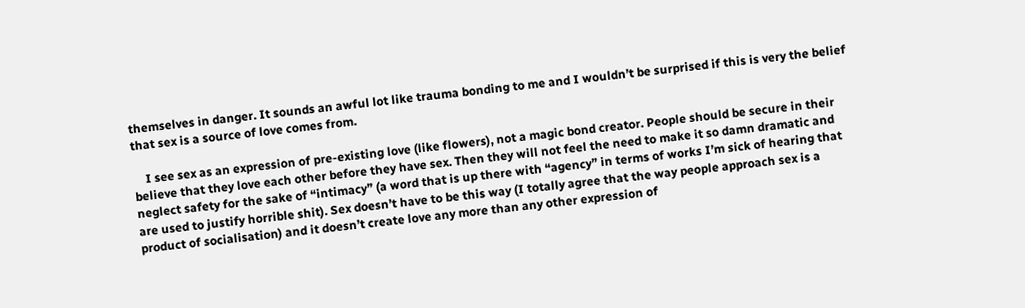themselves in danger. It sounds an awful lot like trauma bonding to me and I wouldn’t be surprised if this is very the belief that sex is a source of love comes from.

    I see sex as an expression of pre-existing love (like flowers), not a magic bond creator. People should be secure in their believe that they love each other before they have sex. Then they will not feel the need to make it so damn dramatic and neglect safety for the sake of “intimacy” (a word that is up there with “agency” in terms of works I’m sick of hearing that are used to justify horrible shit). Sex doesn’t have to be this way (I totally agree that the way people approach sex is a product of socialisation) and it doesn’t create love any more than any other expression of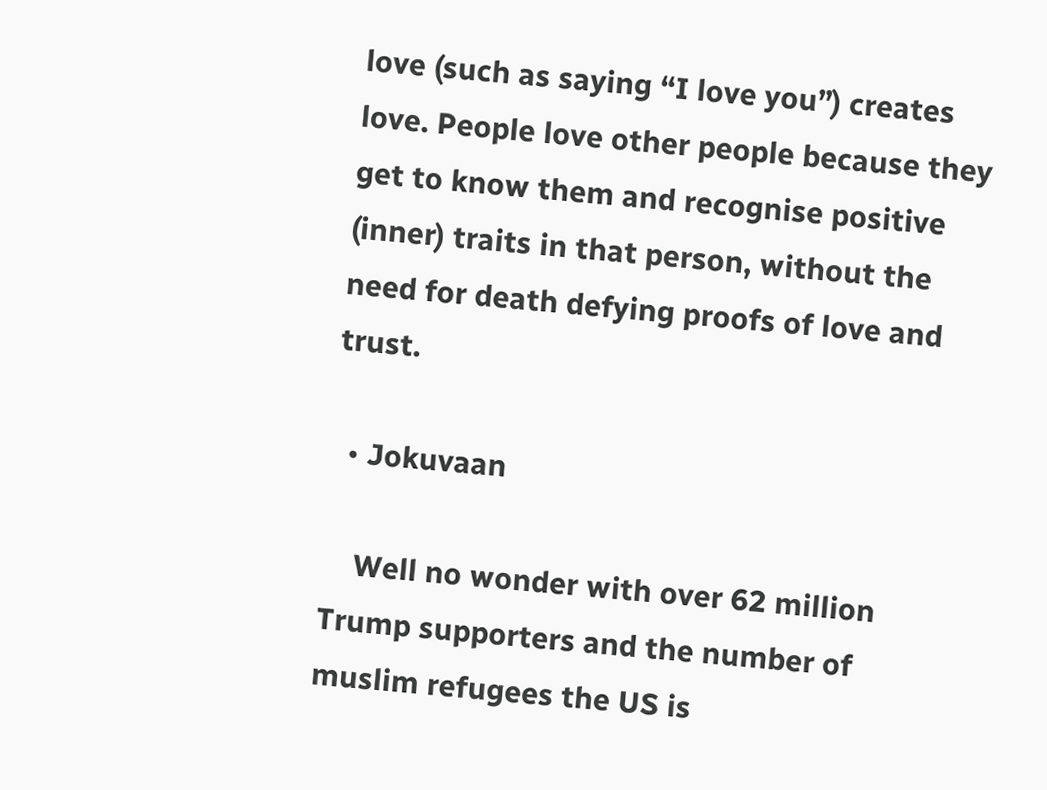love (such as saying “I love you”) creates love. People love other people because they get to know them and recognise positive (inner) traits in that person, without the need for death defying proofs of love and trust.

  • Jokuvaan

    Well no wonder with over 62 million Trump supporters and the number of muslim refugees the US is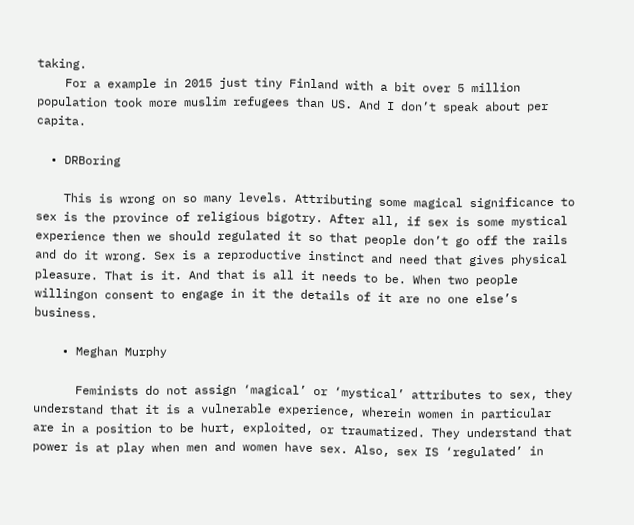taking.
    For a example in 2015 just tiny Finland with a bit over 5 million population took more muslim refugees than US. And I don’t speak about per capita.

  • DRBoring

    This is wrong on so many levels. Attributing some magical significance to sex is the province of religious bigotry. After all, if sex is some mystical experience then we should regulated it so that people don’t go off the rails and do it wrong. Sex is a reproductive instinct and need that gives physical pleasure. That is it. And that is all it needs to be. When two people willingon consent to engage in it the details of it are no one else’s business.

    • Meghan Murphy

      Feminists do not assign ‘magical’ or ‘mystical’ attributes to sex, they understand that it is a vulnerable experience, wherein women in particular are in a position to be hurt, exploited, or traumatized. They understand that power is at play when men and women have sex. Also, sex IS ‘regulated’ in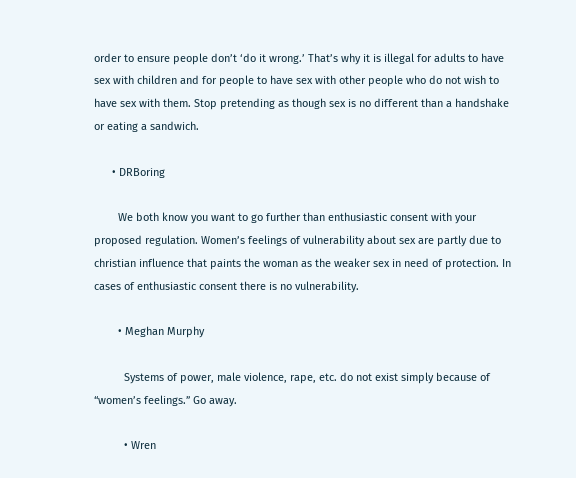order to ensure people don’t ‘do it wrong.’ That’s why it is illegal for adults to have sex with children and for people to have sex with other people who do not wish to have sex with them. Stop pretending as though sex is no different than a handshake or eating a sandwich.

      • DRBoring

        We both know you want to go further than enthusiastic consent with your proposed regulation. Women’s feelings of vulnerability about sex are partly due to christian influence that paints the woman as the weaker sex in need of protection. In cases of enthusiastic consent there is no vulnerability.

        • Meghan Murphy

          Systems of power, male violence, rape, etc. do not exist simply because of “women’s feelings.” Go away.

          • Wren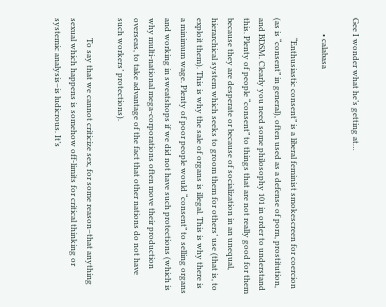Gee I wonder what he’s getting at…

        • calabasa

          “Enthusiastic consent” is a liberal feminist smokescreen for coercion (as is “consent” in general), often used as a defense of porn, prostitution, and BDSM. Clearly you need some philosophy 101 in order to understand this. Plenty of people “consent” to things that are not really good for them because they are desperate or because of socialization in an unequal, hierarchical system which seeks to groom them for others’ use (that is, to exploit them). This is why the sale of organs is illegal. This is why there is a minimum wage. Plenty of poor people would “consent” to selling organs and working in sweatshops if we did not have such protections (which is why multi-national mega-corporations often move their production overseas, to take advantage of the fact that other nations do not have such workers’ protections).

          To say that we cannot criticize sex, for some reason–that anything sexual which happens is somehow off-limits for critical thinking or systemic analysis–is ludicrous. It’s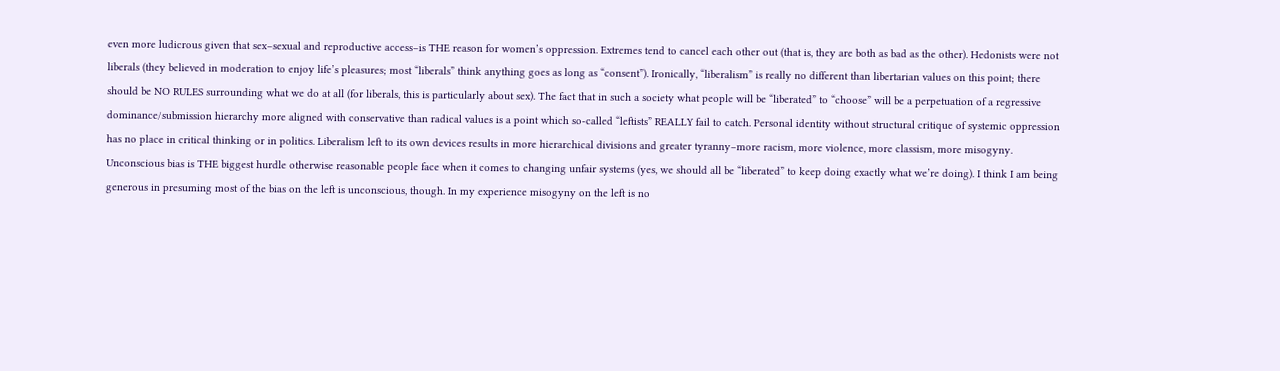even more ludicrous given that sex–sexual and reproductive access–is THE reason for women’s oppression. Extremes tend to cancel each other out (that is, they are both as bad as the other). Hedonists were not liberals (they believed in moderation to enjoy life’s pleasures; most “liberals” think anything goes as long as “consent”). Ironically, “liberalism” is really no different than libertarian values on this point; there should be NO RULES surrounding what we do at all (for liberals, this is particularly about sex). The fact that in such a society what people will be “liberated” to “choose” will be a perpetuation of a regressive dominance/submission hierarchy more aligned with conservative than radical values is a point which so-called “leftists” REALLY fail to catch. Personal identity without structural critique of systemic oppression has no place in critical thinking or in politics. Liberalism left to its own devices results in more hierarchical divisions and greater tyranny–more racism, more violence, more classism, more misogyny. Unconscious bias is THE biggest hurdle otherwise reasonable people face when it comes to changing unfair systems (yes, we should all be “liberated” to keep doing exactly what we’re doing). I think I am being generous in presuming most of the bias on the left is unconscious, though. In my experience misogyny on the left is no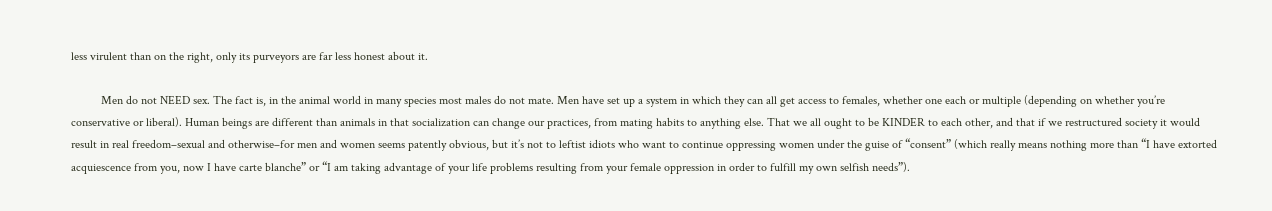less virulent than on the right, only its purveyors are far less honest about it.

          Men do not NEED sex. The fact is, in the animal world in many species most males do not mate. Men have set up a system in which they can all get access to females, whether one each or multiple (depending on whether you’re conservative or liberal). Human beings are different than animals in that socialization can change our practices, from mating habits to anything else. That we all ought to be KINDER to each other, and that if we restructured society it would result in real freedom–sexual and otherwise–for men and women seems patently obvious, but it’s not to leftist idiots who want to continue oppressing women under the guise of “consent” (which really means nothing more than “I have extorted acquiescence from you, now I have carte blanche” or “I am taking advantage of your life problems resulting from your female oppression in order to fulfill my own selfish needs”).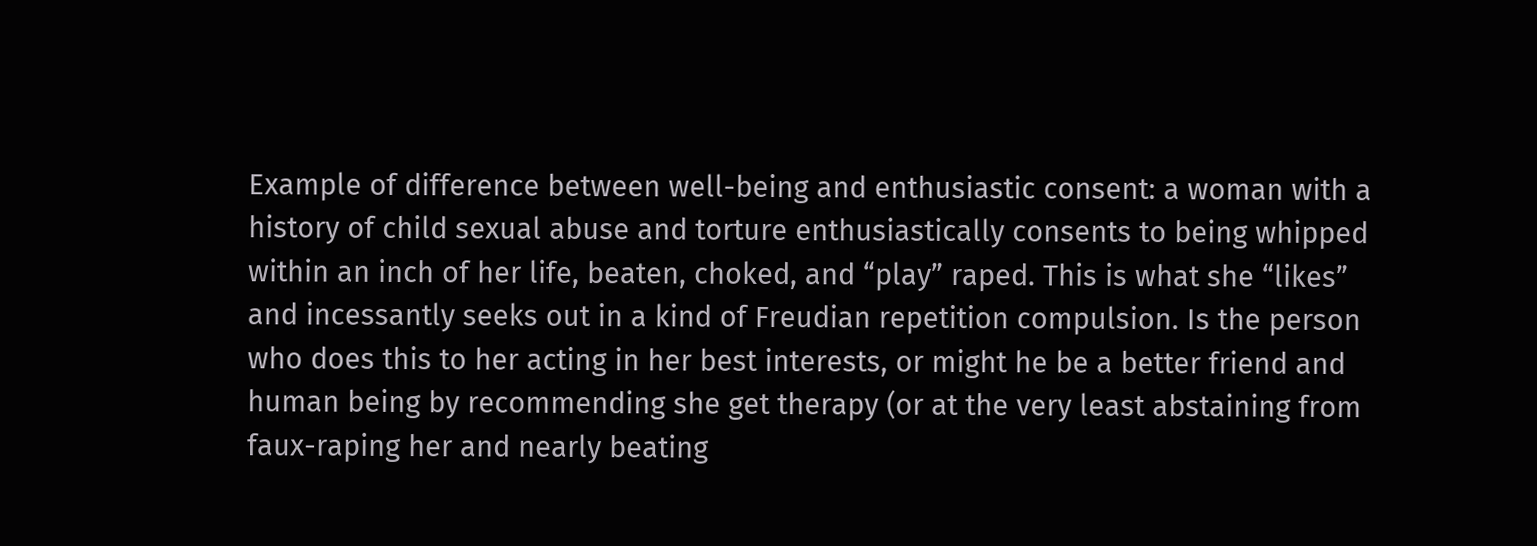Example of difference between well-being and enthusiastic consent: a woman with a history of child sexual abuse and torture enthusiastically consents to being whipped within an inch of her life, beaten, choked, and “play” raped. This is what she “likes” and incessantly seeks out in a kind of Freudian repetition compulsion. Is the person who does this to her acting in her best interests, or might he be a better friend and human being by recommending she get therapy (or at the very least abstaining from faux-raping her and nearly beating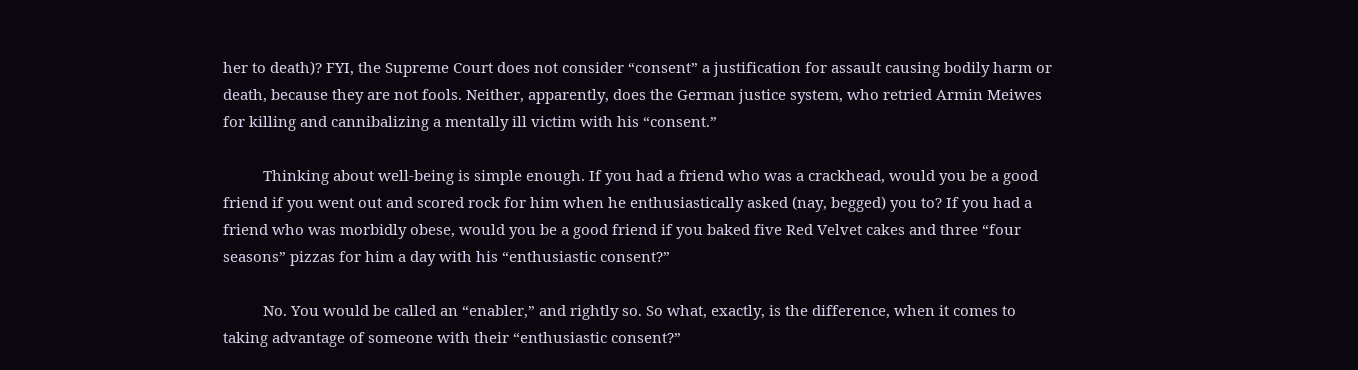her to death)? FYI, the Supreme Court does not consider “consent” a justification for assault causing bodily harm or death, because they are not fools. Neither, apparently, does the German justice system, who retried Armin Meiwes for killing and cannibalizing a mentally ill victim with his “consent.”

          Thinking about well-being is simple enough. If you had a friend who was a crackhead, would you be a good friend if you went out and scored rock for him when he enthusiastically asked (nay, begged) you to? If you had a friend who was morbidly obese, would you be a good friend if you baked five Red Velvet cakes and three “four seasons” pizzas for him a day with his “enthusiastic consent?”

          No. You would be called an “enabler,” and rightly so. So what, exactly, is the difference, when it comes to taking advantage of someone with their “enthusiastic consent?”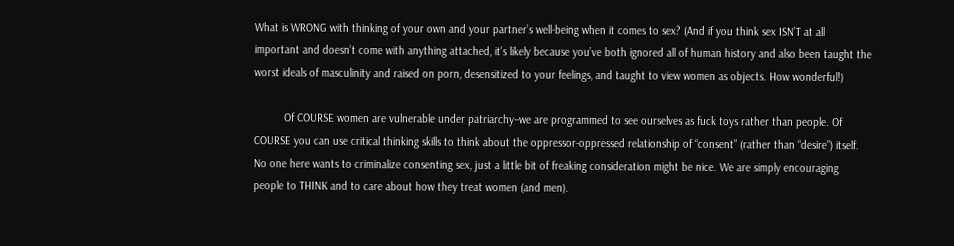What is WRONG with thinking of your own and your partner’s well-being when it comes to sex? (And if you think sex ISN’T at all important and doesn’t come with anything attached, it’s likely because you’ve both ignored all of human history and also been taught the worst ideals of masculinity and raised on porn, desensitized to your feelings, and taught to view women as objects. How wonderful!)

          Of COURSE women are vulnerable under patriarchy–we are programmed to see ourselves as fuck toys rather than people. Of COURSE you can use critical thinking skills to think about the oppressor-oppressed relationship of “consent” (rather than “desire”) itself. No one here wants to criminalize consenting sex, just a little bit of freaking consideration might be nice. We are simply encouraging people to THINK and to care about how they treat women (and men).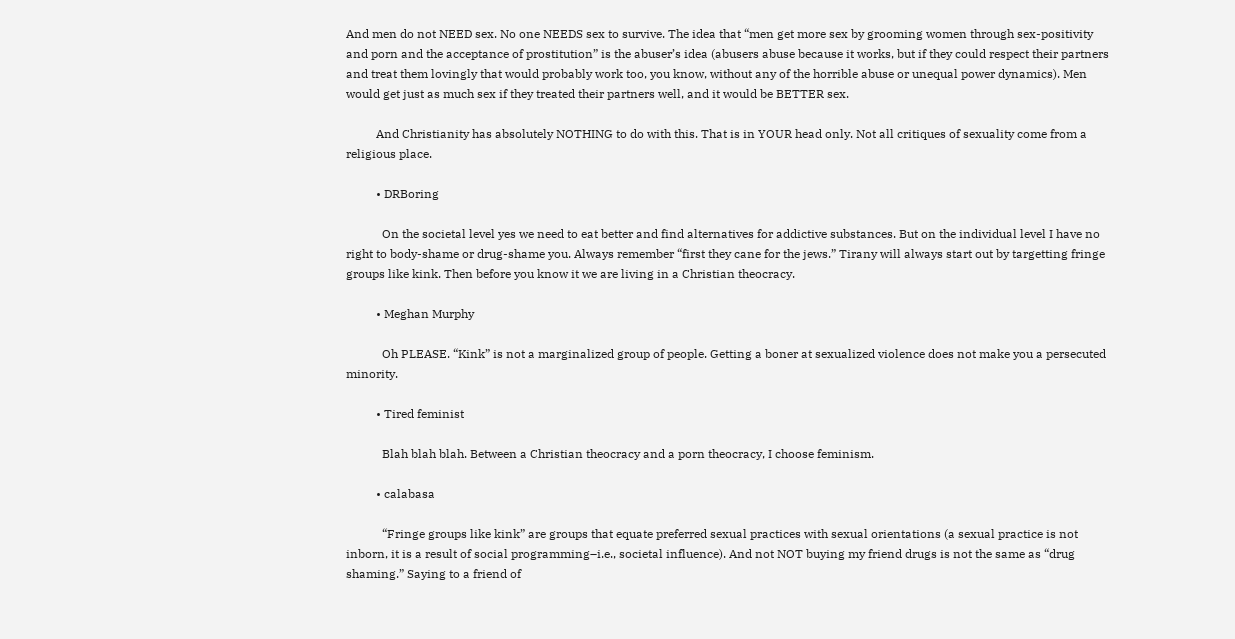And men do not NEED sex. No one NEEDS sex to survive. The idea that “men get more sex by grooming women through sex-positivity and porn and the acceptance of prostitution” is the abuser’s idea (abusers abuse because it works, but if they could respect their partners and treat them lovingly that would probably work too, you know, without any of the horrible abuse or unequal power dynamics). Men would get just as much sex if they treated their partners well, and it would be BETTER sex.

          And Christianity has absolutely NOTHING to do with this. That is in YOUR head only. Not all critiques of sexuality come from a religious place.

          • DRBoring

            On the societal level yes we need to eat better and find alternatives for addictive substances. But on the individual level I have no right to body-shame or drug-shame you. Always remember “first they cane for the jews.” Tirany will always start out by targetting fringe groups like kink. Then before you know it we are living in a Christian theocracy.

          • Meghan Murphy

            Oh PLEASE. “Kink” is not a marginalized group of people. Getting a boner at sexualized violence does not make you a persecuted minority.

          • Tired feminist

            Blah blah blah. Between a Christian theocracy and a porn theocracy, I choose feminism.

          • calabasa

            “Fringe groups like kink” are groups that equate preferred sexual practices with sexual orientations (a sexual practice is not inborn, it is a result of social programming–i.e., societal influence). And not NOT buying my friend drugs is not the same as “drug shaming.” Saying to a friend of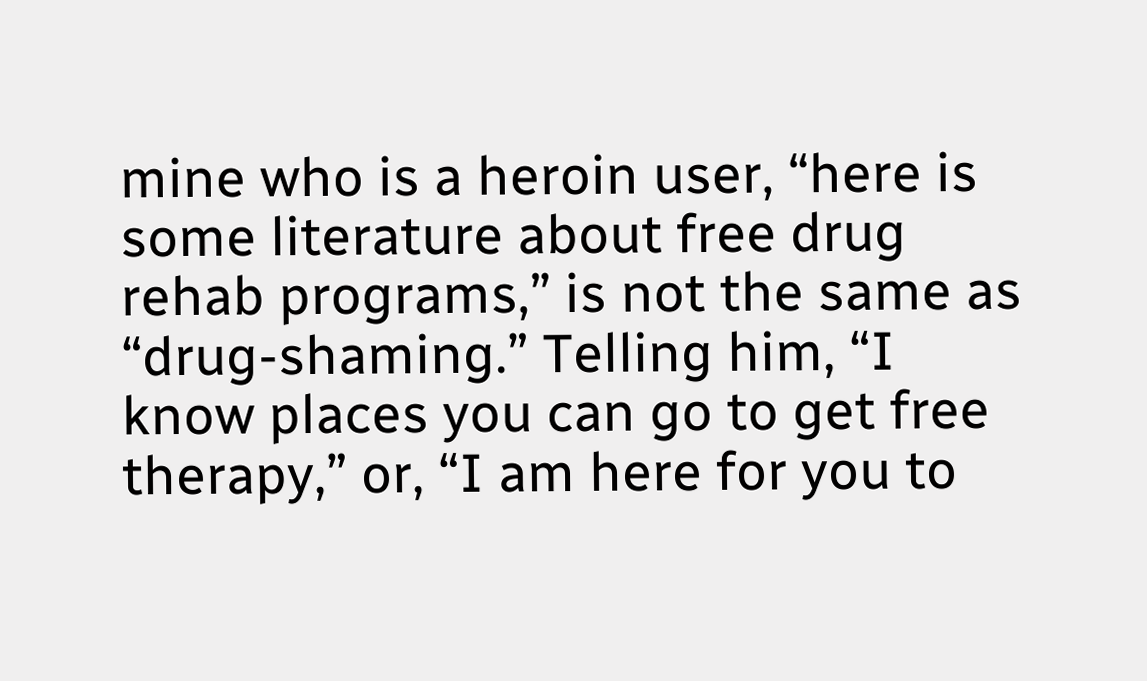mine who is a heroin user, “here is some literature about free drug rehab programs,” is not the same as “drug-shaming.” Telling him, “I know places you can go to get free therapy,” or, “I am here for you to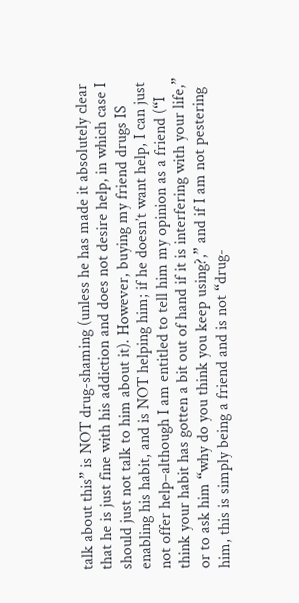talk about this” is NOT drug-shaming (unless he has made it absolutely clear that he is just fine with his addiction and does not desire help, in which case I should just not talk to him about it). However, buying my friend drugs IS enabling his habit, and is NOT helping him; if he doesn’t want help, I can just not offer help–although I am entitled to tell him my opinion as a friend (“I think your habit has gotten a bit out of hand if it is interfering with your life,” or to ask him “why do you think you keep using?,” and if I am not pestering him, this is simply being a friend and is not “drug-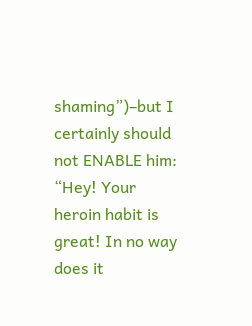shaming”)–but I certainly should not ENABLE him: “Hey! Your heroin habit is great! In no way does it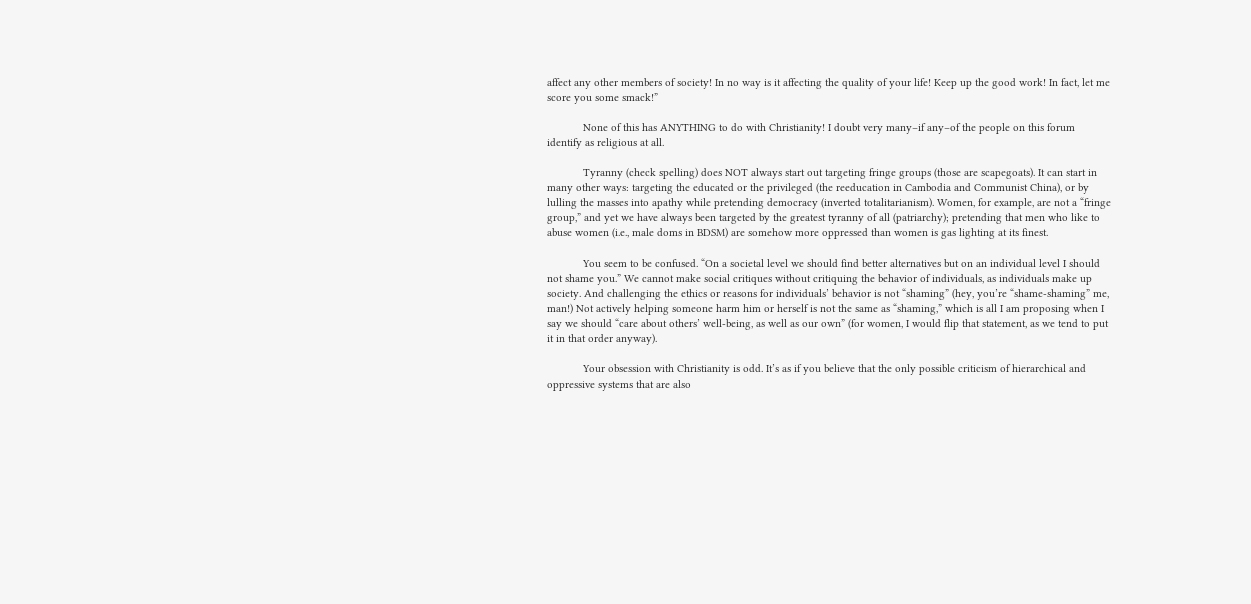affect any other members of society! In no way is it affecting the quality of your life! Keep up the good work! In fact, let me score you some smack!”

            None of this has ANYTHING to do with Christianity! I doubt very many–if any–of the people on this forum identify as religious at all.

            Tyranny (check spelling) does NOT always start out targeting fringe groups (those are scapegoats). It can start in many other ways: targeting the educated or the privileged (the reeducation in Cambodia and Communist China), or by lulling the masses into apathy while pretending democracy (inverted totalitarianism). Women, for example, are not a “fringe group,” and yet we have always been targeted by the greatest tyranny of all (patriarchy); pretending that men who like to abuse women (i.e., male doms in BDSM) are somehow more oppressed than women is gas lighting at its finest.

            You seem to be confused. “On a societal level we should find better alternatives but on an individual level I should not shame you.” We cannot make social critiques without critiquing the behavior of individuals, as individuals make up society. And challenging the ethics or reasons for individuals’ behavior is not “shaming” (hey, you’re “shame-shaming” me, man!) Not actively helping someone harm him or herself is not the same as “shaming,” which is all I am proposing when I say we should “care about others’ well-being, as well as our own” (for women, I would flip that statement, as we tend to put it in that order anyway).

            Your obsession with Christianity is odd. It’s as if you believe that the only possible criticism of hierarchical and oppressive systems that are also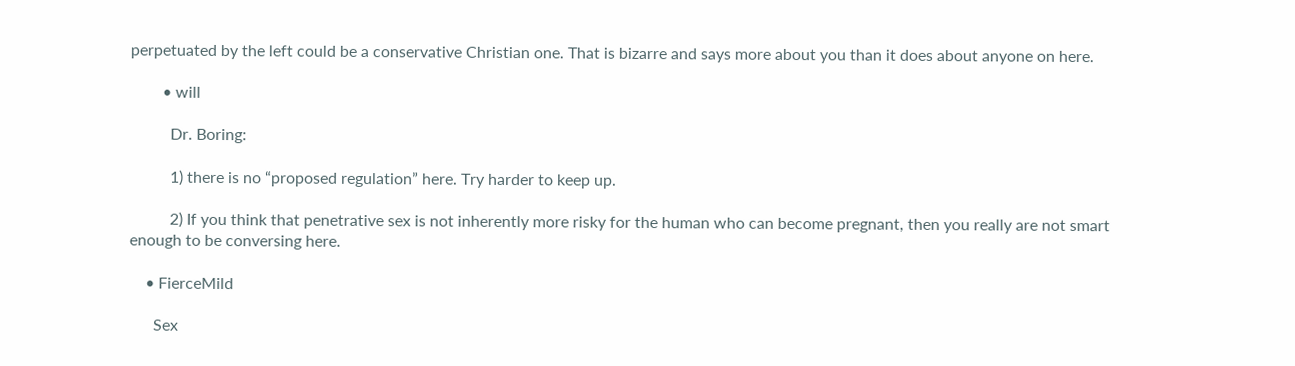perpetuated by the left could be a conservative Christian one. That is bizarre and says more about you than it does about anyone on here.

        • will

          Dr. Boring:

          1) there is no “proposed regulation” here. Try harder to keep up.

          2) If you think that penetrative sex is not inherently more risky for the human who can become pregnant, then you really are not smart enough to be conversing here.

    • FierceMild

      Sex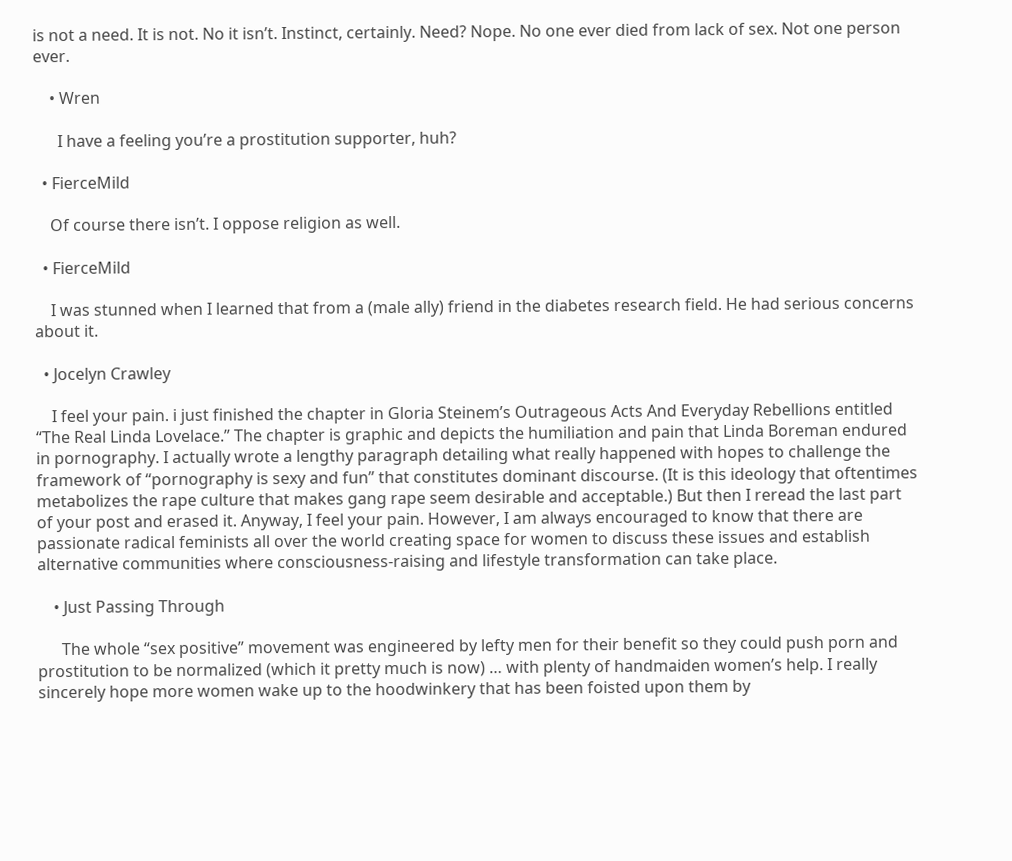is not a need. It is not. No it isn’t. Instinct, certainly. Need? Nope. No one ever died from lack of sex. Not one person ever.

    • Wren

      I have a feeling you’re a prostitution supporter, huh?

  • FierceMild

    Of course there isn’t. I oppose religion as well.

  • FierceMild

    I was stunned when I learned that from a (male ally) friend in the diabetes research field. He had serious concerns about it.

  • Jocelyn Crawley

    I feel your pain. i just finished the chapter in Gloria Steinem’s Outrageous Acts And Everyday Rebellions entitled “The Real Linda Lovelace.” The chapter is graphic and depicts the humiliation and pain that Linda Boreman endured in pornography. I actually wrote a lengthy paragraph detailing what really happened with hopes to challenge the framework of “pornography is sexy and fun” that constitutes dominant discourse. (It is this ideology that oftentimes metabolizes the rape culture that makes gang rape seem desirable and acceptable.) But then I reread the last part of your post and erased it. Anyway, I feel your pain. However, I am always encouraged to know that there are passionate radical feminists all over the world creating space for women to discuss these issues and establish alternative communities where consciousness-raising and lifestyle transformation can take place.

    • Just Passing Through

      The whole “sex positive” movement was engineered by lefty men for their benefit so they could push porn and prostitution to be normalized (which it pretty much is now) … with plenty of handmaiden women’s help. I really sincerely hope more women wake up to the hoodwinkery that has been foisted upon them by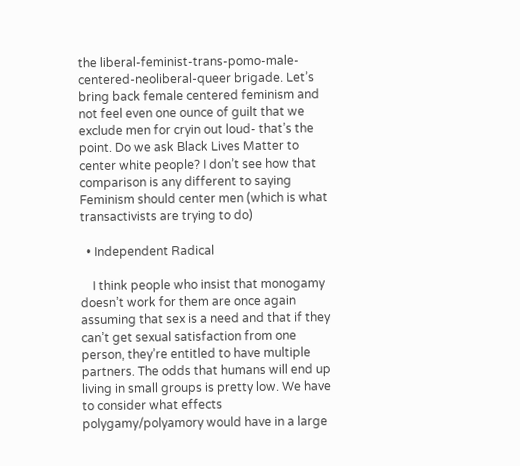the liberal-feminist-trans-pomo-male-centered-neoliberal-queer brigade. Let’s bring back female centered feminism and not feel even one ounce of guilt that we exclude men for cryin out loud- that’s the point. Do we ask Black Lives Matter to center white people? I don’t see how that comparison is any different to saying Feminism should center men (which is what transactivists are trying to do)

  • Independent Radical

    I think people who insist that monogamy doesn’t work for them are once again assuming that sex is a need and that if they can’t get sexual satisfaction from one person, they’re entitled to have multiple partners. The odds that humans will end up living in small groups is pretty low. We have to consider what effects polygamy/polyamory would have in a large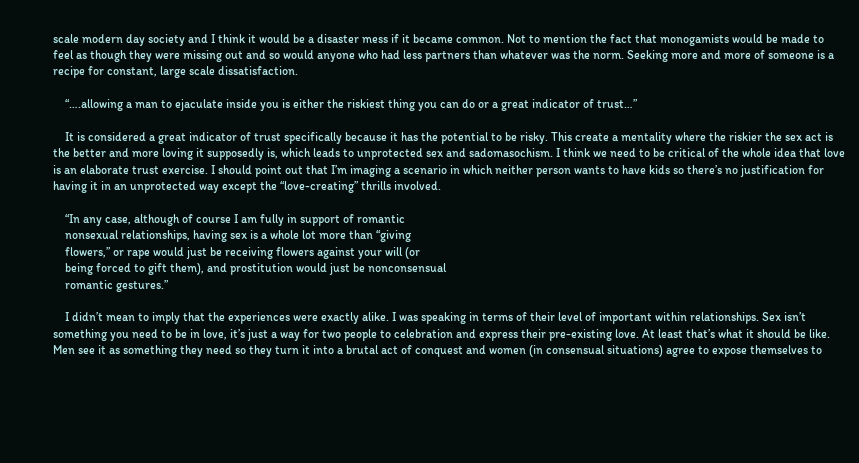scale modern day society and I think it would be a disaster mess if it became common. Not to mention the fact that monogamists would be made to feel as though they were missing out and so would anyone who had less partners than whatever was the norm. Seeking more and more of someone is a recipe for constant, large scale dissatisfaction.

    “….allowing a man to ejaculate inside you is either the riskiest thing you can do or a great indicator of trust…”

    It is considered a great indicator of trust specifically because it has the potential to be risky. This create a mentality where the riskier the sex act is the better and more loving it supposedly is, which leads to unprotected sex and sadomasochism. I think we need to be critical of the whole idea that love is an elaborate trust exercise. I should point out that I’m imaging a scenario in which neither person wants to have kids so there’s no justification for having it in an unprotected way except the “love-creating” thrills involved.

    “In any case, although of course I am fully in support of romantic
    nonsexual relationships, having sex is a whole lot more than “giving
    flowers,” or rape would just be receiving flowers against your will (or
    being forced to gift them), and prostitution would just be nonconsensual
    romantic gestures.”

    I didn’t mean to imply that the experiences were exactly alike. I was speaking in terms of their level of important within relationships. Sex isn’t something you need to be in love, it’s just a way for two people to celebration and express their pre-existing love. At least that’s what it should be like. Men see it as something they need so they turn it into a brutal act of conquest and women (in consensual situations) agree to expose themselves to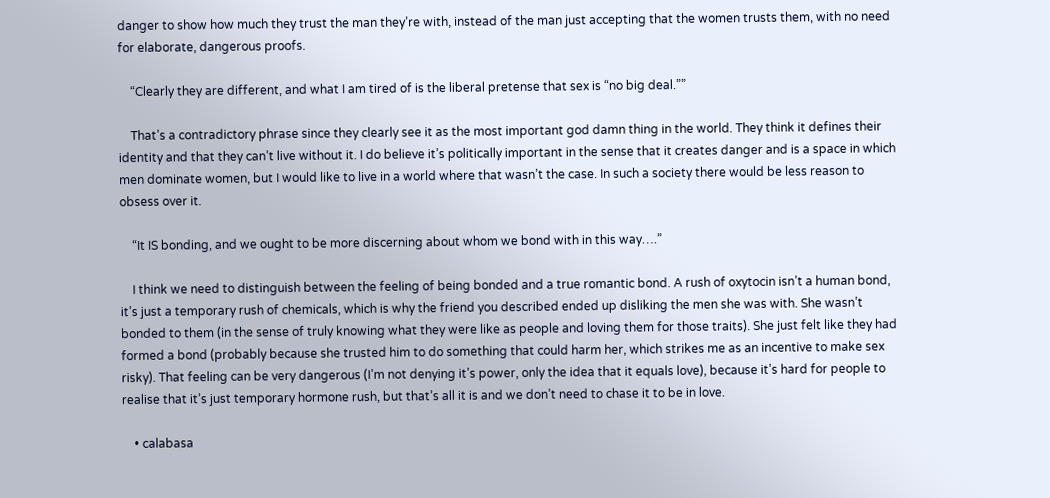danger to show how much they trust the man they’re with, instead of the man just accepting that the women trusts them, with no need for elaborate, dangerous proofs.

    “Clearly they are different, and what I am tired of is the liberal pretense that sex is “no big deal.””

    That’s a contradictory phrase since they clearly see it as the most important god damn thing in the world. They think it defines their identity and that they can’t live without it. I do believe it’s politically important in the sense that it creates danger and is a space in which men dominate women, but I would like to live in a world where that wasn’t the case. In such a society there would be less reason to obsess over it.

    “It IS bonding, and we ought to be more discerning about whom we bond with in this way….”

    I think we need to distinguish between the feeling of being bonded and a true romantic bond. A rush of oxytocin isn’t a human bond, it’s just a temporary rush of chemicals, which is why the friend you described ended up disliking the men she was with. She wasn’t bonded to them (in the sense of truly knowing what they were like as people and loving them for those traits). She just felt like they had formed a bond (probably because she trusted him to do something that could harm her, which strikes me as an incentive to make sex risky). That feeling can be very dangerous (I’m not denying it’s power, only the idea that it equals love), because it’s hard for people to realise that it’s just temporary hormone rush, but that’s all it is and we don’t need to chase it to be in love.

    • calabasa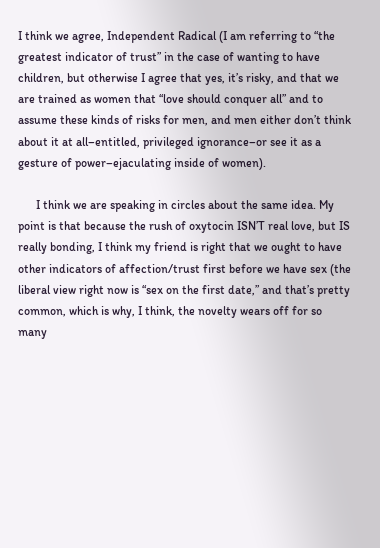I think we agree, Independent Radical (I am referring to “the greatest indicator of trust” in the case of wanting to have children, but otherwise I agree that yes, it’s risky, and that we are trained as women that “love should conquer all” and to assume these kinds of risks for men, and men either don’t think about it at all–entitled, privileged ignorance–or see it as a gesture of power–ejaculating inside of women).

      I think we are speaking in circles about the same idea. My point is that because the rush of oxytocin ISN’T real love, but IS really bonding, I think my friend is right that we ought to have other indicators of affection/trust first before we have sex (the liberal view right now is “sex on the first date,” and that’s pretty common, which is why, I think, the novelty wears off for so many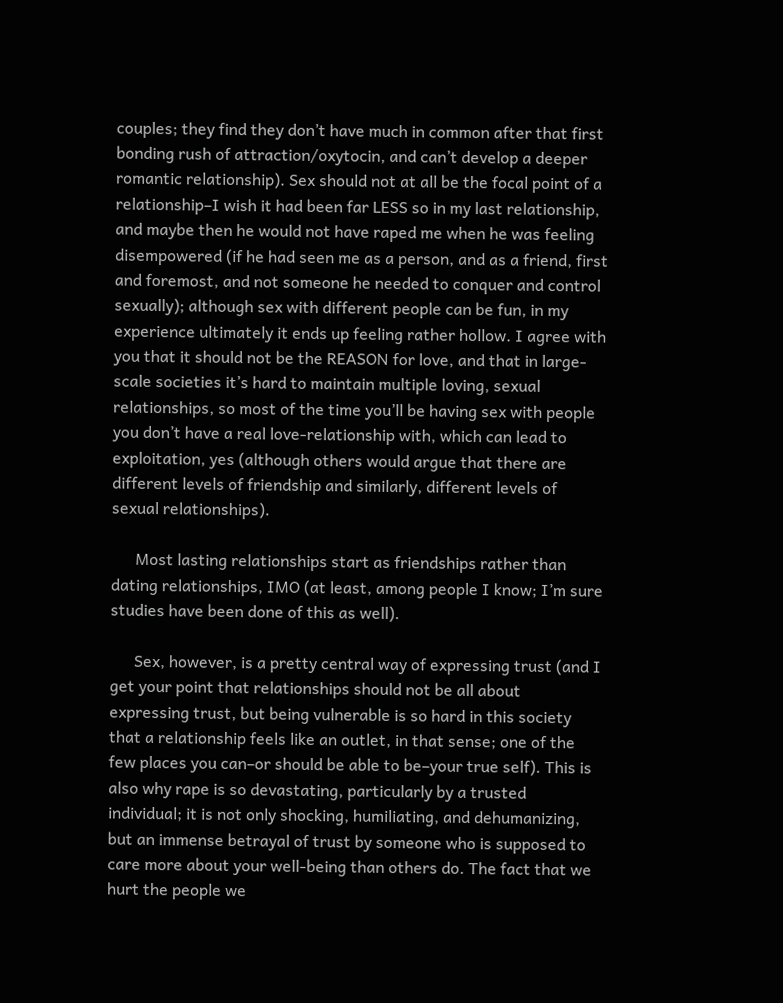couples; they find they don’t have much in common after that first bonding rush of attraction/oxytocin, and can’t develop a deeper romantic relationship). Sex should not at all be the focal point of a relationship–I wish it had been far LESS so in my last relationship, and maybe then he would not have raped me when he was feeling disempowered (if he had seen me as a person, and as a friend, first and foremost, and not someone he needed to conquer and control sexually); although sex with different people can be fun, in my experience ultimately it ends up feeling rather hollow. I agree with you that it should not be the REASON for love, and that in large-scale societies it’s hard to maintain multiple loving, sexual relationships, so most of the time you’ll be having sex with people you don’t have a real love-relationship with, which can lead to exploitation, yes (although others would argue that there are different levels of friendship and similarly, different levels of sexual relationships).

      Most lasting relationships start as friendships rather than dating relationships, IMO (at least, among people I know; I’m sure studies have been done of this as well).

      Sex, however, is a pretty central way of expressing trust (and I get your point that relationships should not be all about expressing trust, but being vulnerable is so hard in this society that a relationship feels like an outlet, in that sense; one of the few places you can–or should be able to be–your true self). This is also why rape is so devastating, particularly by a trusted individual; it is not only shocking, humiliating, and dehumanizing, but an immense betrayal of trust by someone who is supposed to care more about your well-being than others do. The fact that we hurt the people we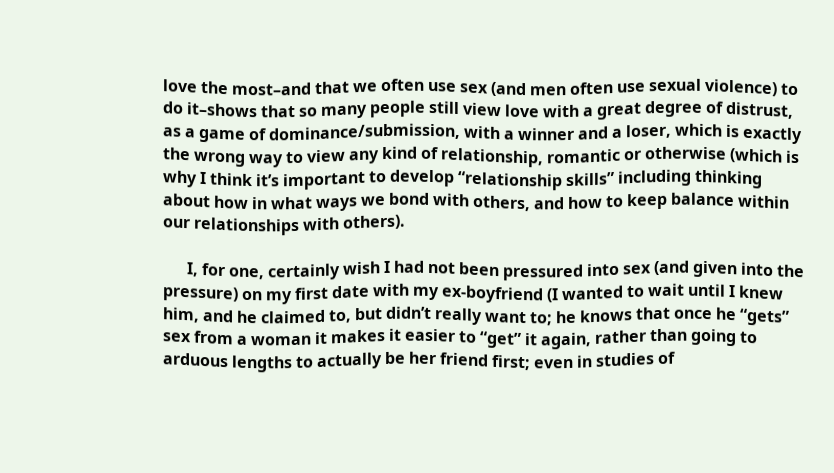love the most–and that we often use sex (and men often use sexual violence) to do it–shows that so many people still view love with a great degree of distrust, as a game of dominance/submission, with a winner and a loser, which is exactly the wrong way to view any kind of relationship, romantic or otherwise (which is why I think it’s important to develop “relationship skills” including thinking about how in what ways we bond with others, and how to keep balance within our relationships with others).

      I, for one, certainly wish I had not been pressured into sex (and given into the pressure) on my first date with my ex-boyfriend (I wanted to wait until I knew him, and he claimed to, but didn’t really want to; he knows that once he “gets” sex from a woman it makes it easier to “get” it again, rather than going to arduous lengths to actually be her friend first; even in studies of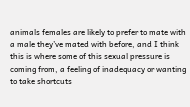animals females are likely to prefer to mate with a male they’ve mated with before, and I think this is where some of this sexual pressure is coming from, a feeling of inadequacy or wanting to take shortcuts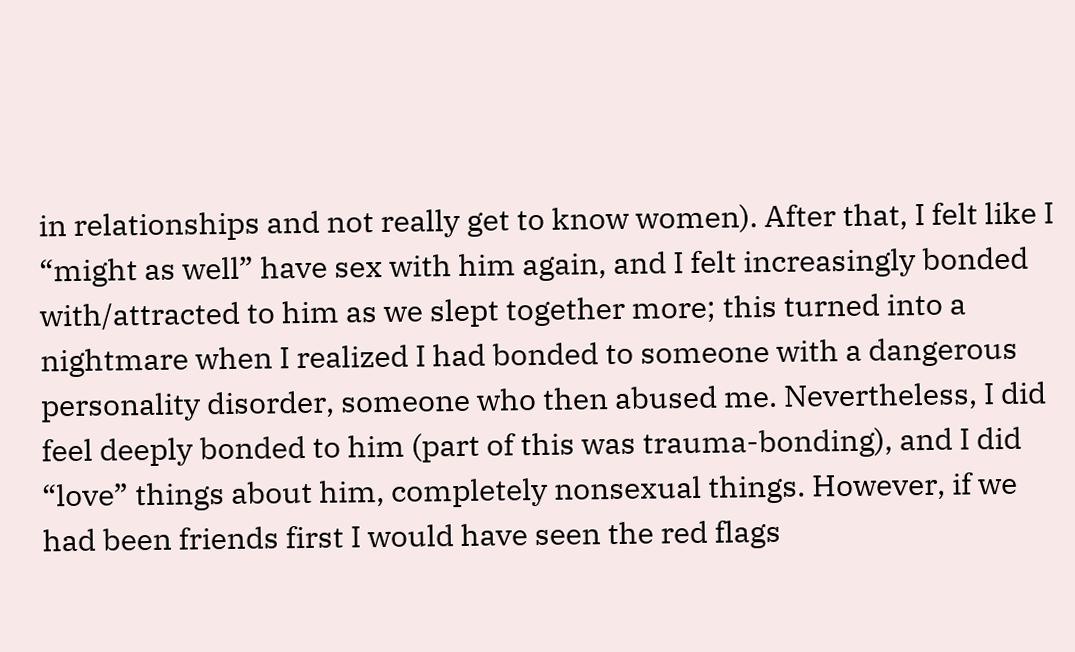in relationships and not really get to know women). After that, I felt like I “might as well” have sex with him again, and I felt increasingly bonded with/attracted to him as we slept together more; this turned into a nightmare when I realized I had bonded to someone with a dangerous personality disorder, someone who then abused me. Nevertheless, I did feel deeply bonded to him (part of this was trauma-bonding), and I did “love” things about him, completely nonsexual things. However, if we had been friends first I would have seen the red flags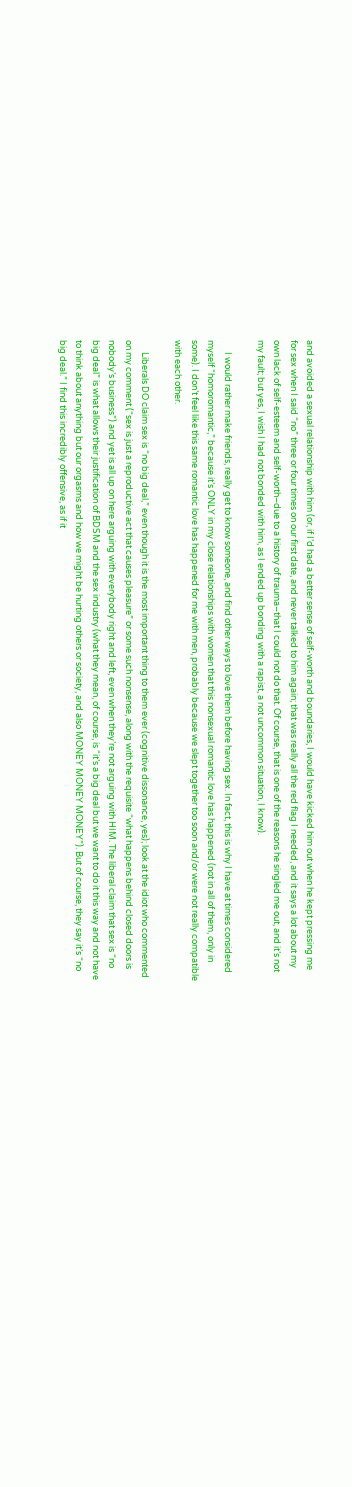and avoided a sexual relationship with him (or, if I’d had a better sense of self-worth and boundaries, I would have kicked him out when he kept pressing me for sex when I said “no” three or four times on our first date, and never talked to him again; that was really all the red flag I needed, and it says a lot about my own lack of self-esteem and self-worth–due to a history of trauma–that I could not do that. Of course, that is one of the reasons he singled me out, and it’s not my fault; but yes, I wish I had not bonded with him, as I ended up bonding with a rapist, a not uncommon situation, I know).

      I would rather make friends, really get to know someone, and find other ways to love them before having sex. In fact, this is why I have at times considered myself “homoromantic,” because it’s ONLY in my close relationships with women that this nonsexual romantic love has happened (not in all of them, only in some). I don’t feel like this same romantic love has happened for me with men, probably because we slept together too soon and/or were not really compatible with each other.

      Liberals DO claim sex is “no big deal,” even though it is the most important thing to them ever (cognitive dissonance, yes); look at the idiot who commented on my comment (“sex is just a reproductive act that causes pleasure” or some such nonsense, along with the requisite “what happens behind closed doors is nobody’s business”) and yet is all up on here arguing with everybody right and left, even when they’re not arguing with HIM. The liberal claim that sex is “no big deal” is what allows their justification of BDSM and the sex industry (what they mean, of course, is “it’s a big deal but we want to do it this way and not have to think about anything but our orgasms and how we might be hurting others or society, and also MONEY MONEY MONEY”). But of course, they say it’s “no big deal.” I find this incredibly offensive, as if it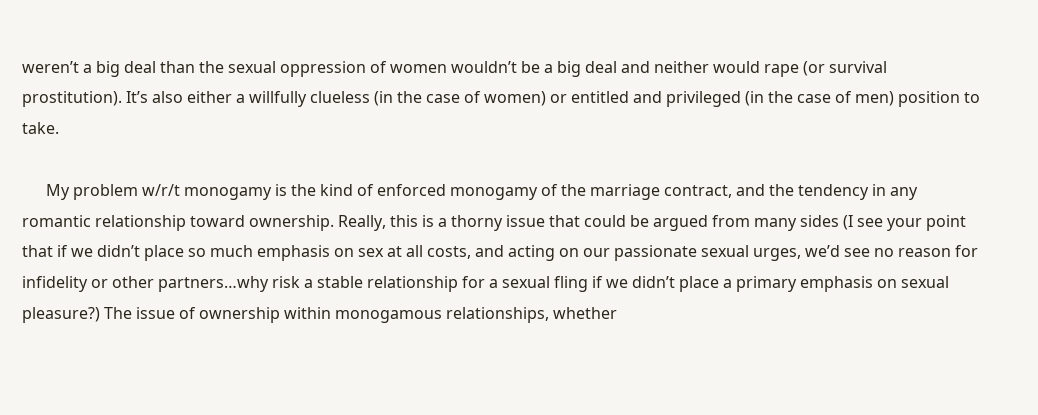weren’t a big deal than the sexual oppression of women wouldn’t be a big deal and neither would rape (or survival prostitution). It’s also either a willfully clueless (in the case of women) or entitled and privileged (in the case of men) position to take.

      My problem w/r/t monogamy is the kind of enforced monogamy of the marriage contract, and the tendency in any romantic relationship toward ownership. Really, this is a thorny issue that could be argued from many sides (I see your point that if we didn’t place so much emphasis on sex at all costs, and acting on our passionate sexual urges, we’d see no reason for infidelity or other partners…why risk a stable relationship for a sexual fling if we didn’t place a primary emphasis on sexual pleasure?) The issue of ownership within monogamous relationships, whether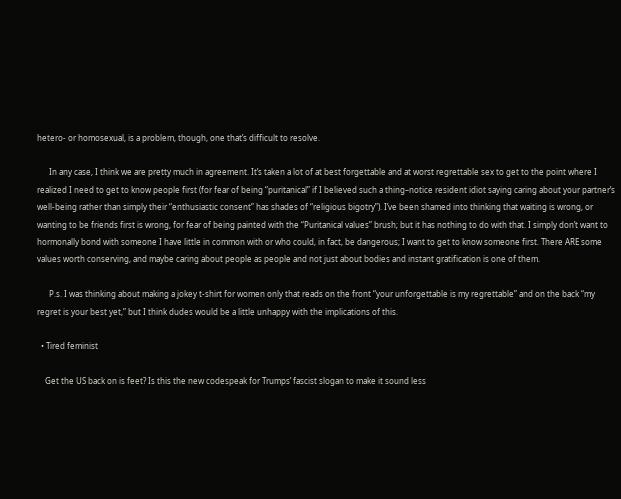hetero- or homosexual, is a problem, though, one that’s difficult to resolve.

      In any case, I think we are pretty much in agreement. It’s taken a lot of at best forgettable and at worst regrettable sex to get to the point where I realized I need to get to know people first (for fear of being “puritanical” if I believed such a thing–notice resident idiot saying caring about your partner’s well-being rather than simply their “enthusiastic consent” has shades of “religious bigotry”). I’ve been shamed into thinking that waiting is wrong, or wanting to be friends first is wrong, for fear of being painted with the “Puritanical values” brush; but it has nothing to do with that. I simply don’t want to hormonally bond with someone I have little in common with or who could, in fact, be dangerous; I want to get to know someone first. There ARE some values worth conserving, and maybe caring about people as people and not just about bodies and instant gratification is one of them.

      P.s. I was thinking about making a jokey t-shirt for women only that reads on the front “your unforgettable is my regrettable” and on the back “my regret is your best yet,” but I think dudes would be a little unhappy with the implications of this.

  • Tired feminist

    Get the US back on is feet? Is this the new codespeak for Trumps’ fascist slogan to make it sound less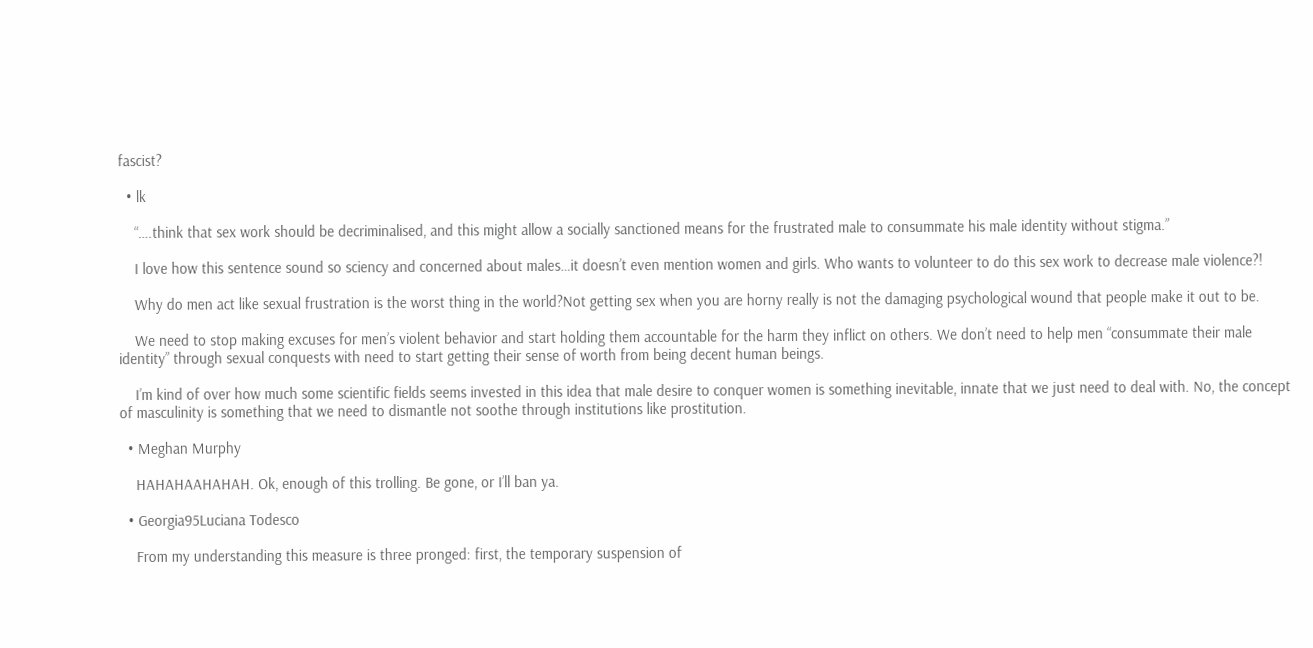fascist?

  • lk

    “….think that sex work should be decriminalised, and this might allow a socially sanctioned means for the frustrated male to consummate his male identity without stigma.”

    I love how this sentence sound so sciency and concerned about males…it doesn’t even mention women and girls. Who wants to volunteer to do this sex work to decrease male violence?!

    Why do men act like sexual frustration is the worst thing in the world?Not getting sex when you are horny really is not the damaging psychological wound that people make it out to be.

    We need to stop making excuses for men’s violent behavior and start holding them accountable for the harm they inflict on others. We don’t need to help men “consummate their male identity” through sexual conquests with need to start getting their sense of worth from being decent human beings.

    I’m kind of over how much some scientific fields seems invested in this idea that male desire to conquer women is something inevitable, innate that we just need to deal with. No, the concept of masculinity is something that we need to dismantle not soothe through institutions like prostitution.

  • Meghan Murphy

    HAHAHAAHAHAH. Ok, enough of this trolling. Be gone, or I’ll ban ya.

  • Georgia95Luciana Todesco

    From my understanding this measure is three pronged: first, the temporary suspension of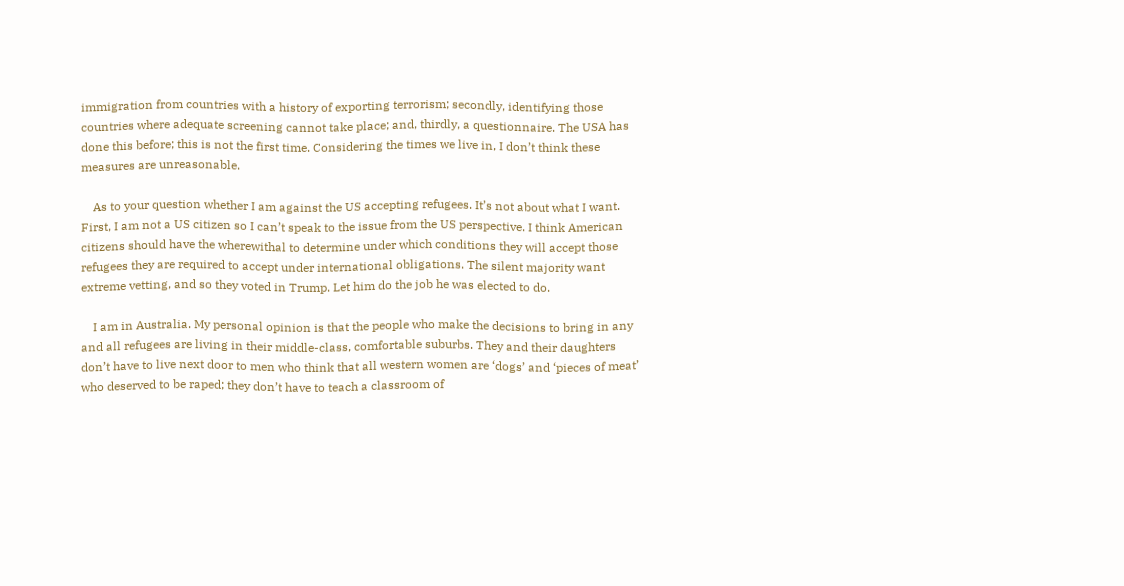immigration from countries with a history of exporting terrorism; secondly, identifying those countries where adequate screening cannot take place; and, thirdly, a questionnaire. The USA has done this before; this is not the first time. Considering the times we live in, I don’t think these measures are unreasonable.

    As to your question whether I am against the US accepting refugees. It’s not about what I want. First, I am not a US citizen so I can’t speak to the issue from the US perspective. I think American citizens should have the wherewithal to determine under which conditions they will accept those refugees they are required to accept under international obligations. The silent majority want extreme vetting, and so they voted in Trump. Let him do the job he was elected to do.

    I am in Australia. My personal opinion is that the people who make the decisions to bring in any and all refugees are living in their middle-class, comfortable suburbs. They and their daughters don’t have to live next door to men who think that all western women are ‘dogs’ and ‘pieces of meat’ who deserved to be raped; they don’t have to teach a classroom of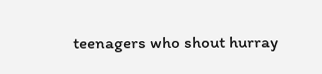teenagers who shout hurray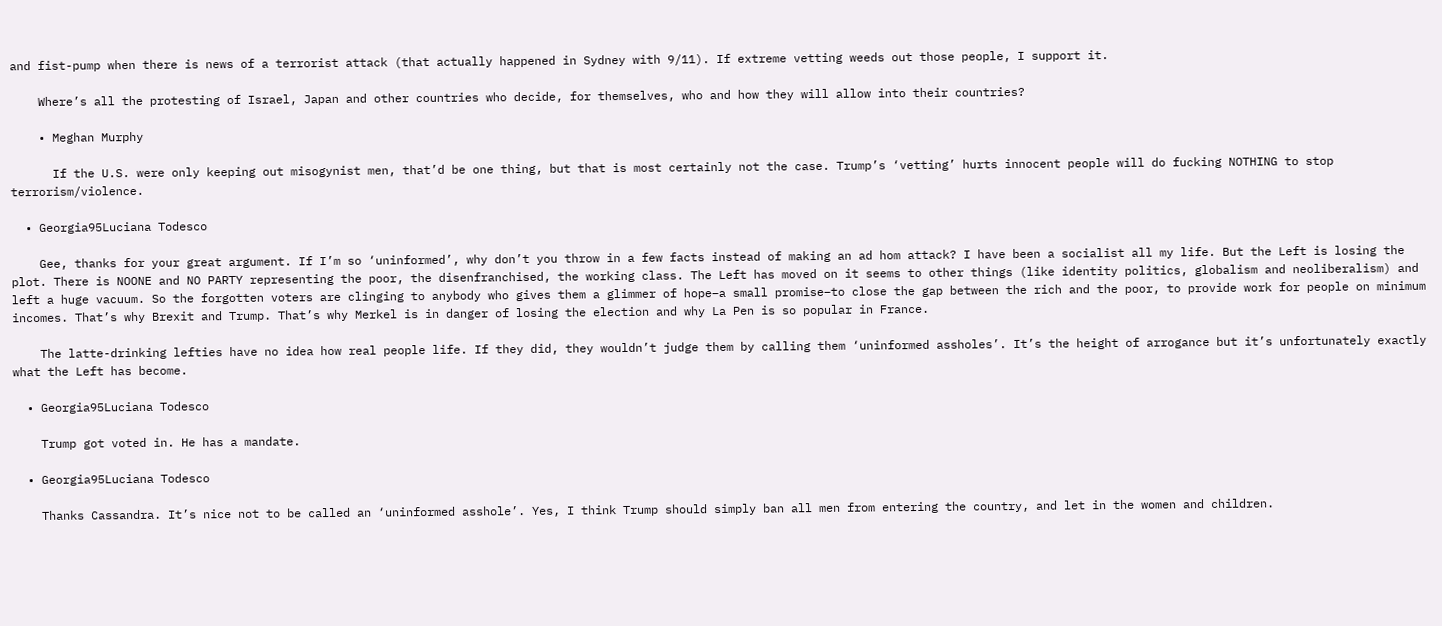and fist-pump when there is news of a terrorist attack (that actually happened in Sydney with 9/11). If extreme vetting weeds out those people, I support it.

    Where’s all the protesting of Israel, Japan and other countries who decide, for themselves, who and how they will allow into their countries?

    • Meghan Murphy

      If the U.S. were only keeping out misogynist men, that’d be one thing, but that is most certainly not the case. Trump’s ‘vetting’ hurts innocent people will do fucking NOTHING to stop terrorism/violence.

  • Georgia95Luciana Todesco

    Gee, thanks for your great argument. If I’m so ‘uninformed’, why don’t you throw in a few facts instead of making an ad hom attack? I have been a socialist all my life. But the Left is losing the plot. There is NOONE and NO PARTY representing the poor, the disenfranchised, the working class. The Left has moved on it seems to other things (like identity politics, globalism and neoliberalism) and left a huge vacuum. So the forgotten voters are clinging to anybody who gives them a glimmer of hope–a small promise–to close the gap between the rich and the poor, to provide work for people on minimum incomes. That’s why Brexit and Trump. That’s why Merkel is in danger of losing the election and why La Pen is so popular in France.

    The latte-drinking lefties have no idea how real people life. If they did, they wouldn’t judge them by calling them ‘uninformed assholes’. It’s the height of arrogance but it’s unfortunately exactly what the Left has become.

  • Georgia95Luciana Todesco

    Trump got voted in. He has a mandate.

  • Georgia95Luciana Todesco

    Thanks Cassandra. It’s nice not to be called an ‘uninformed asshole’. Yes, I think Trump should simply ban all men from entering the country, and let in the women and children.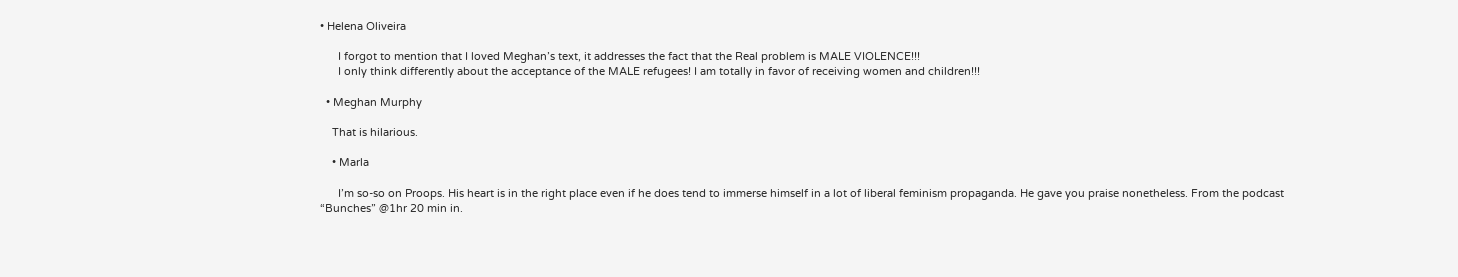• Helena Oliveira

      I forgot to mention that I loved Meghan’s text, it addresses the fact that the Real problem is MALE VIOLENCE!!!
      I only think differently about the acceptance of the MALE refugees! I am totally in favor of receiving women and children!!!

  • Meghan Murphy

    That is hilarious.

    • Marla

      I’m so-so on Proops. His heart is in the right place even if he does tend to immerse himself in a lot of liberal feminism propaganda. He gave you praise nonetheless. From the podcast “Bunches” @1hr 20 min in.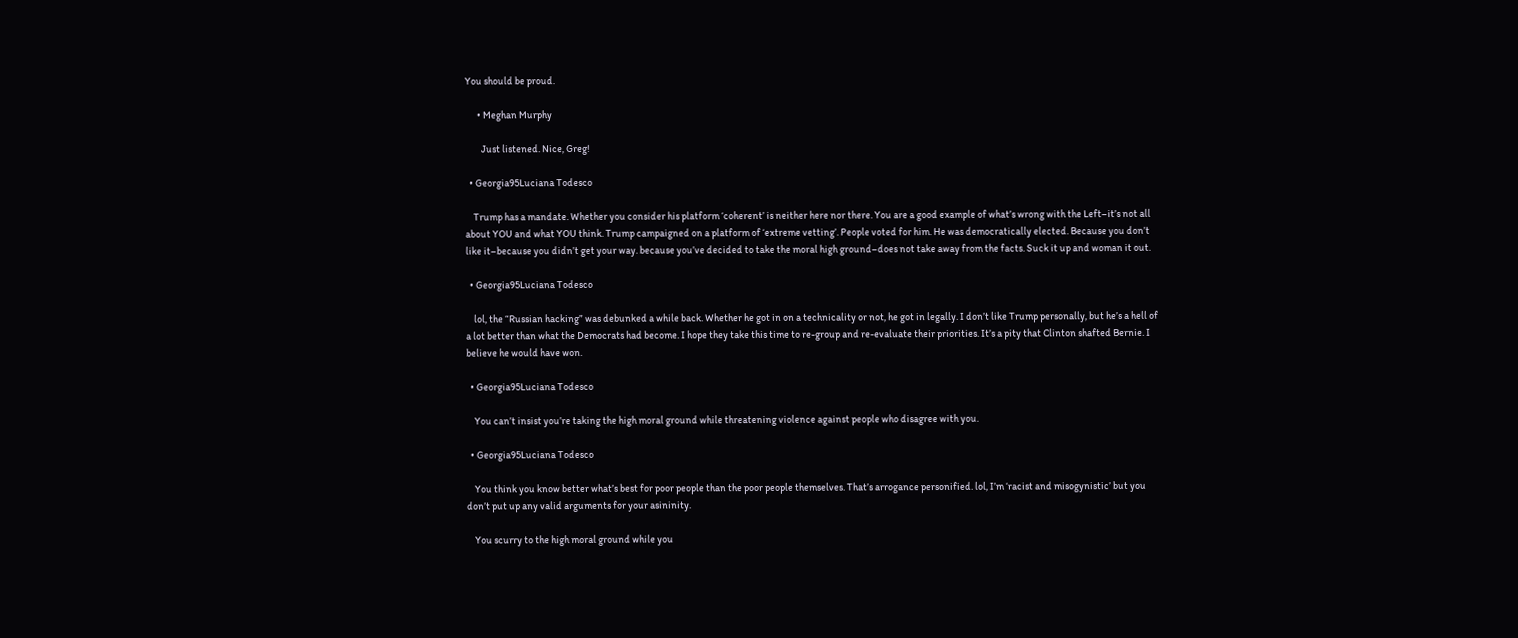You should be proud.

      • Meghan Murphy

        Just listened. Nice, Greg!

  • Georgia95Luciana Todesco

    Trump has a mandate. Whether you consider his platform ‘coherent’ is neither here nor there. You are a good example of what’s wrong with the Left–it’s not all about YOU and what YOU think. Trump campaigned on a platform of ‘extreme vetting’. People voted for him. He was democratically elected. Because you don’t like it–because you didn’t get your way. because you’ve decided to take the moral high ground–does not take away from the facts. Suck it up and woman it out.

  • Georgia95Luciana Todesco

    lol, the “Russian hacking” was debunked a while back. Whether he got in on a technicality or not, he got in legally. I don’t like Trump personally, but he’s a hell of a lot better than what the Democrats had become. I hope they take this time to re-group and re-evaluate their priorities. It’s a pity that Clinton shafted Bernie. I believe he would have won.

  • Georgia95Luciana Todesco

    You can’t insist you’re taking the high moral ground while threatening violence against people who disagree with you.

  • Georgia95Luciana Todesco

    You think you know better what’s best for poor people than the poor people themselves. That’s arrogance personified. lol, I’m ‘racist and misogynistic’ but you don’t put up any valid arguments for your asininity.

    You scurry to the high moral ground while you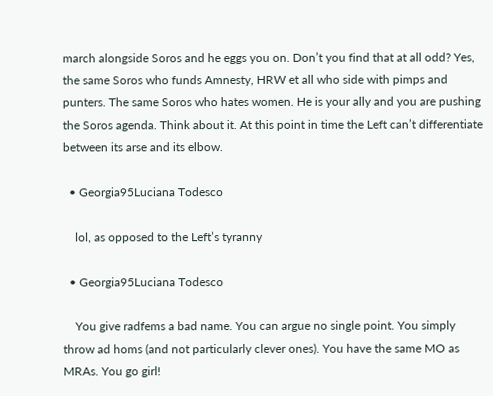march alongside Soros and he eggs you on. Don’t you find that at all odd? Yes, the same Soros who funds Amnesty, HRW et all who side with pimps and punters. The same Soros who hates women. He is your ally and you are pushing the Soros agenda. Think about it. At this point in time the Left can’t differentiate between its arse and its elbow.

  • Georgia95Luciana Todesco

    lol, as opposed to the Left’s tyranny

  • Georgia95Luciana Todesco

    You give radfems a bad name. You can argue no single point. You simply throw ad homs (and not particularly clever ones). You have the same MO as MRAs. You go girl!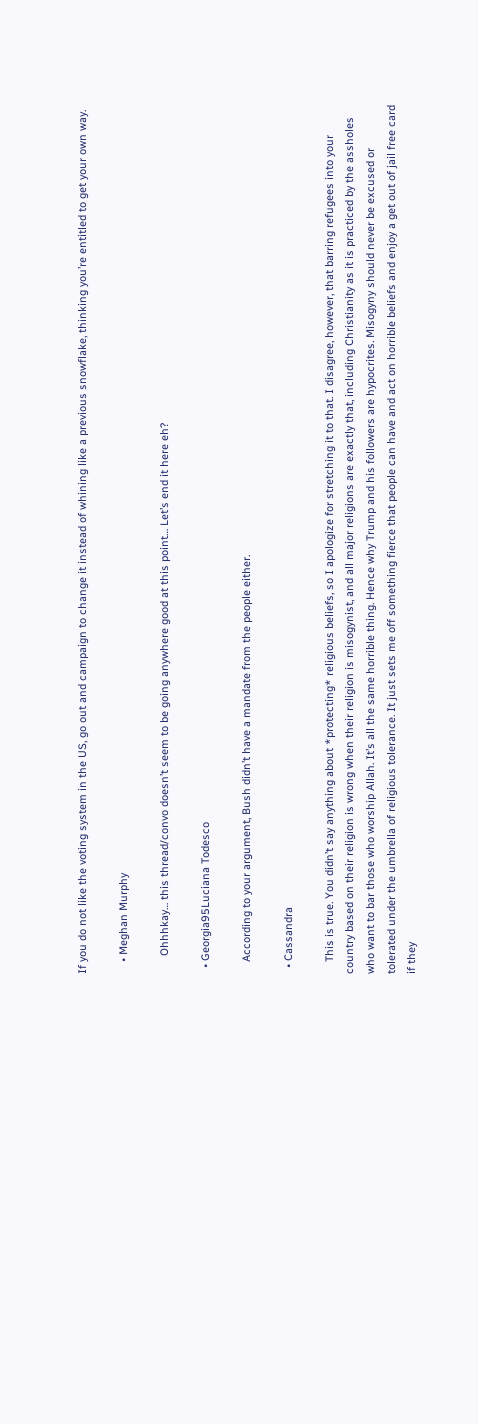If you do not like the voting system in the US, go out and campaign to change it instead of whining like a previous snowflake, thinking you’re entitled to get your own way.

    • Meghan Murphy

      Ohhhkay… this thread/convo doesn’t seem to be going anywhere good at this point… Let’s end it here eh?

  • Georgia95Luciana Todesco

    According to your argument, Bush didn’t have a mandate from the people either.

  • Cassandra

    This is true. You didn’t say anything about *protecting* religious beliefs, so I apologize for stretching it to that. I disagree, however, that barring refugees into your country based on their religion is wrong when their religion is misogynist, and all major religions are exactly that, including Christianity as it is practiced by the assholes who want to bar those who worship Allah. It’s all the same horrible thing. Hence why Trump and his followers are hypocrites. Misogyny should never be excused or tolerated under the umbrella of religious tolerance. It just sets me off something fierce that people can have and act on horrible beliefs and enjoy a get out of jail free card if they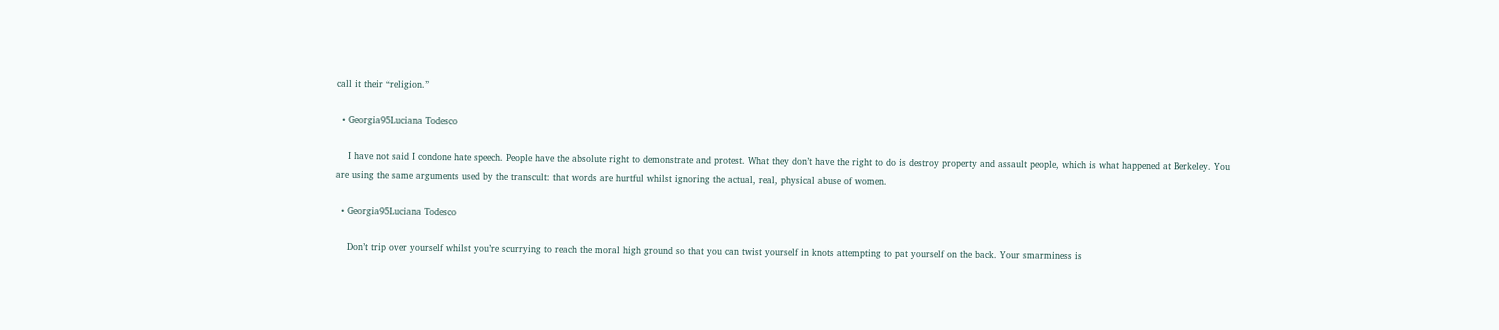call it their “religion.”

  • Georgia95Luciana Todesco

    I have not said I condone hate speech. People have the absolute right to demonstrate and protest. What they don’t have the right to do is destroy property and assault people, which is what happened at Berkeley. You are using the same arguments used by the transcult: that words are hurtful whilst ignoring the actual, real, physical abuse of women.

  • Georgia95Luciana Todesco

    Don’t trip over yourself whilst you’re scurrying to reach the moral high ground so that you can twist yourself in knots attempting to pat yourself on the back. Your smarminess is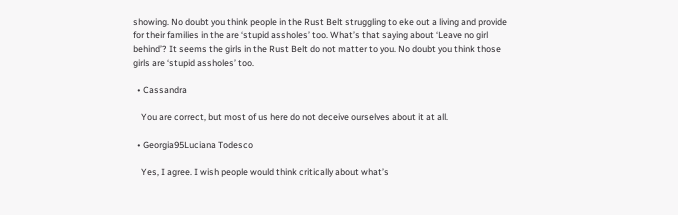showing. No doubt you think people in the Rust Belt struggling to eke out a living and provide for their families in the are ‘stupid assholes’ too. What’s that saying about ‘Leave no girl behind’? It seems the girls in the Rust Belt do not matter to you. No doubt you think those girls are ‘stupid assholes’ too.

  • Cassandra

    You are correct, but most of us here do not deceive ourselves about it at all.

  • Georgia95Luciana Todesco

    Yes, I agree. I wish people would think critically about what’s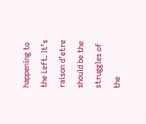happening to the Left. It’s raison d’etre should be the struggles of the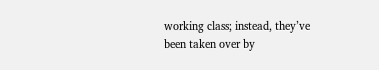working class; instead, they’ve been taken over by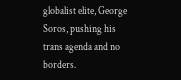globalist elite, George Soros, pushing his trans agenda and no borders.